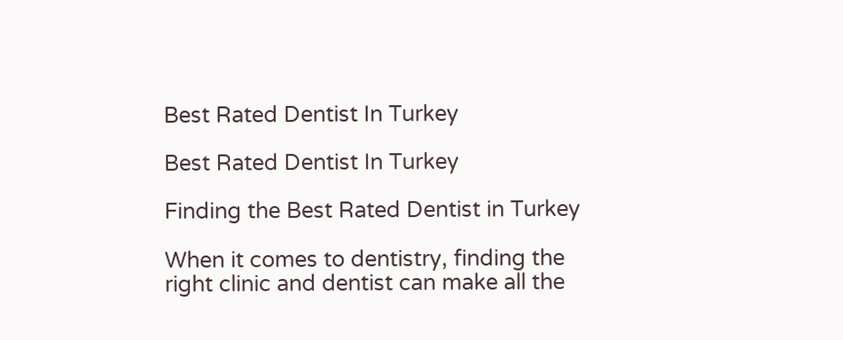Best Rated Dentist In Turkey

Best Rated Dentist In Turkey

Finding the Best Rated Dentist in Turkey

When it comes to dentistry, finding the right clinic and dentist can make all the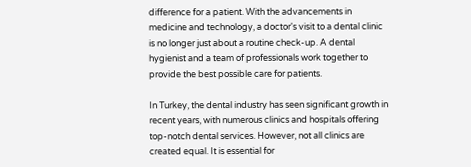difference for a patient. With the advancements in medicine and technology, a doctor's visit to a dental clinic is no longer just about a routine check-up. A dental hygienist and a team of professionals work together to provide the best possible care for patients.

In Turkey, the dental industry has seen significant growth in recent years, with numerous clinics and hospitals offering top-notch dental services. However, not all clinics are created equal. It is essential for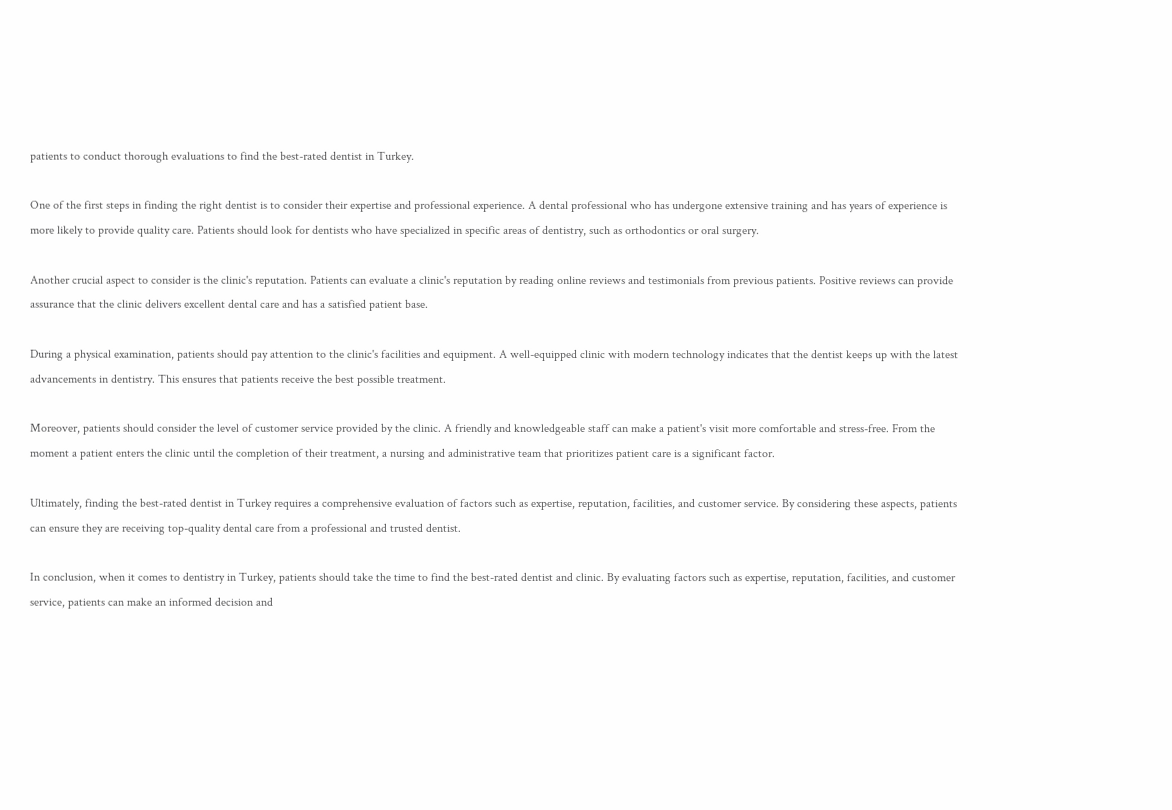patients to conduct thorough evaluations to find the best-rated dentist in Turkey.

One of the first steps in finding the right dentist is to consider their expertise and professional experience. A dental professional who has undergone extensive training and has years of experience is more likely to provide quality care. Patients should look for dentists who have specialized in specific areas of dentistry, such as orthodontics or oral surgery.

Another crucial aspect to consider is the clinic's reputation. Patients can evaluate a clinic's reputation by reading online reviews and testimonials from previous patients. Positive reviews can provide assurance that the clinic delivers excellent dental care and has a satisfied patient base.

During a physical examination, patients should pay attention to the clinic's facilities and equipment. A well-equipped clinic with modern technology indicates that the dentist keeps up with the latest advancements in dentistry. This ensures that patients receive the best possible treatment.

Moreover, patients should consider the level of customer service provided by the clinic. A friendly and knowledgeable staff can make a patient's visit more comfortable and stress-free. From the moment a patient enters the clinic until the completion of their treatment, a nursing and administrative team that prioritizes patient care is a significant factor.

Ultimately, finding the best-rated dentist in Turkey requires a comprehensive evaluation of factors such as expertise, reputation, facilities, and customer service. By considering these aspects, patients can ensure they are receiving top-quality dental care from a professional and trusted dentist.

In conclusion, when it comes to dentistry in Turkey, patients should take the time to find the best-rated dentist and clinic. By evaluating factors such as expertise, reputation, facilities, and customer service, patients can make an informed decision and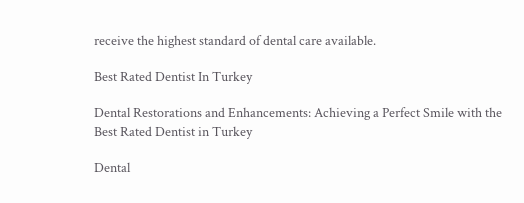receive the highest standard of dental care available.

Best Rated Dentist In Turkey

Dental Restorations and Enhancements: Achieving a Perfect Smile with the Best Rated Dentist in Turkey

Dental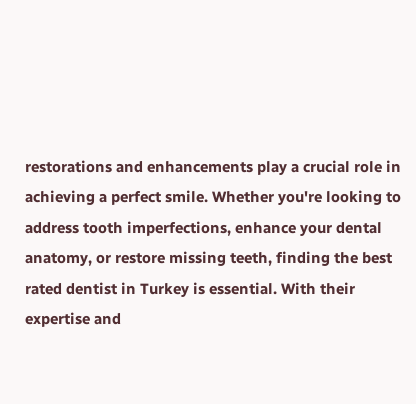restorations and enhancements play a crucial role in achieving a perfect smile. Whether you're looking to address tooth imperfections, enhance your dental anatomy, or restore missing teeth, finding the best rated dentist in Turkey is essential. With their expertise and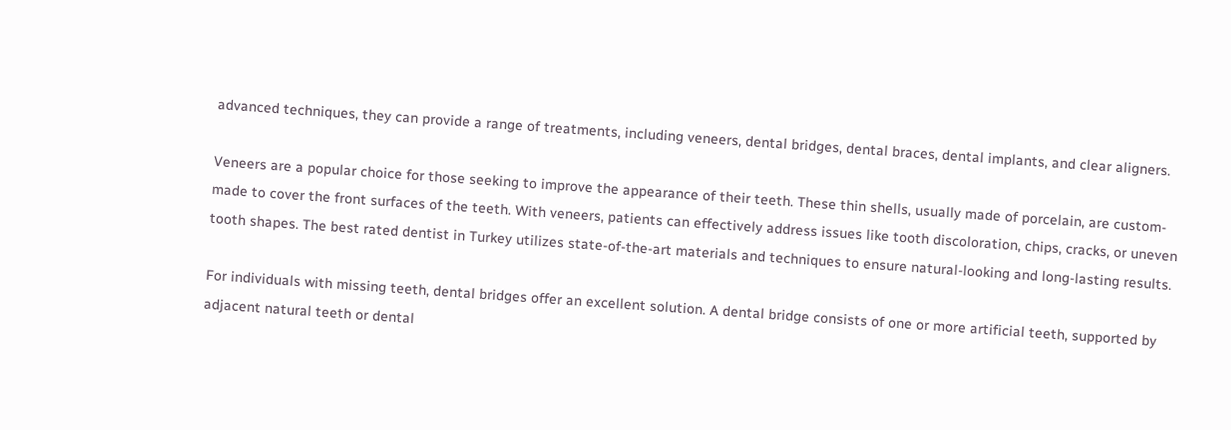advanced techniques, they can provide a range of treatments, including veneers, dental bridges, dental braces, dental implants, and clear aligners.

Veneers are a popular choice for those seeking to improve the appearance of their teeth. These thin shells, usually made of porcelain, are custom-made to cover the front surfaces of the teeth. With veneers, patients can effectively address issues like tooth discoloration, chips, cracks, or uneven tooth shapes. The best rated dentist in Turkey utilizes state-of-the-art materials and techniques to ensure natural-looking and long-lasting results.

For individuals with missing teeth, dental bridges offer an excellent solution. A dental bridge consists of one or more artificial teeth, supported by adjacent natural teeth or dental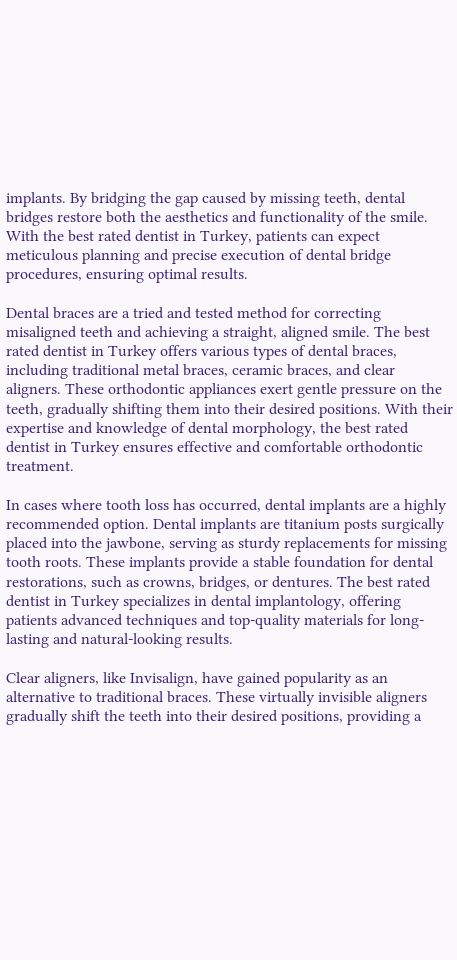implants. By bridging the gap caused by missing teeth, dental bridges restore both the aesthetics and functionality of the smile. With the best rated dentist in Turkey, patients can expect meticulous planning and precise execution of dental bridge procedures, ensuring optimal results.

Dental braces are a tried and tested method for correcting misaligned teeth and achieving a straight, aligned smile. The best rated dentist in Turkey offers various types of dental braces, including traditional metal braces, ceramic braces, and clear aligners. These orthodontic appliances exert gentle pressure on the teeth, gradually shifting them into their desired positions. With their expertise and knowledge of dental morphology, the best rated dentist in Turkey ensures effective and comfortable orthodontic treatment.

In cases where tooth loss has occurred, dental implants are a highly recommended option. Dental implants are titanium posts surgically placed into the jawbone, serving as sturdy replacements for missing tooth roots. These implants provide a stable foundation for dental restorations, such as crowns, bridges, or dentures. The best rated dentist in Turkey specializes in dental implantology, offering patients advanced techniques and top-quality materials for long-lasting and natural-looking results.

Clear aligners, like Invisalign, have gained popularity as an alternative to traditional braces. These virtually invisible aligners gradually shift the teeth into their desired positions, providing a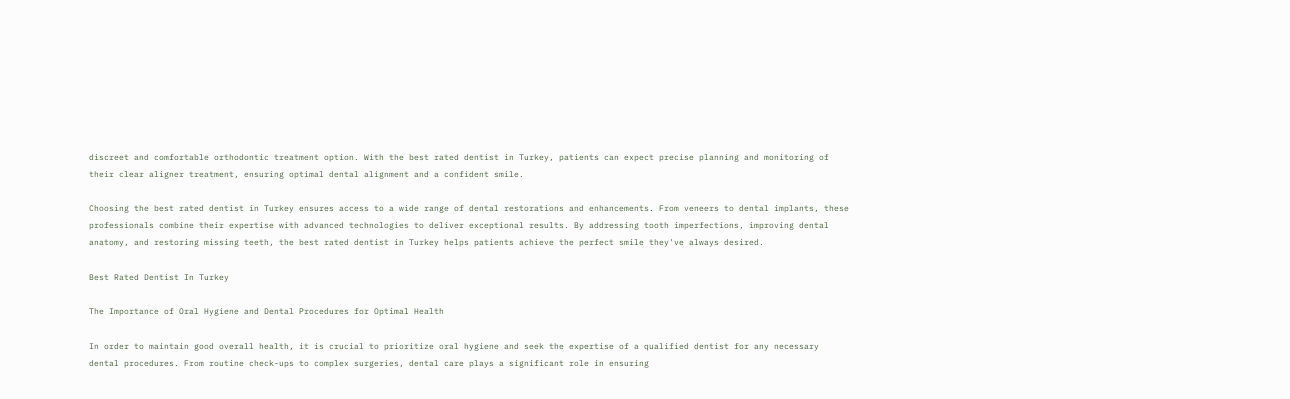discreet and comfortable orthodontic treatment option. With the best rated dentist in Turkey, patients can expect precise planning and monitoring of their clear aligner treatment, ensuring optimal dental alignment and a confident smile.

Choosing the best rated dentist in Turkey ensures access to a wide range of dental restorations and enhancements. From veneers to dental implants, these professionals combine their expertise with advanced technologies to deliver exceptional results. By addressing tooth imperfections, improving dental anatomy, and restoring missing teeth, the best rated dentist in Turkey helps patients achieve the perfect smile they've always desired.

Best Rated Dentist In Turkey

The Importance of Oral Hygiene and Dental Procedures for Optimal Health

In order to maintain good overall health, it is crucial to prioritize oral hygiene and seek the expertise of a qualified dentist for any necessary dental procedures. From routine check-ups to complex surgeries, dental care plays a significant role in ensuring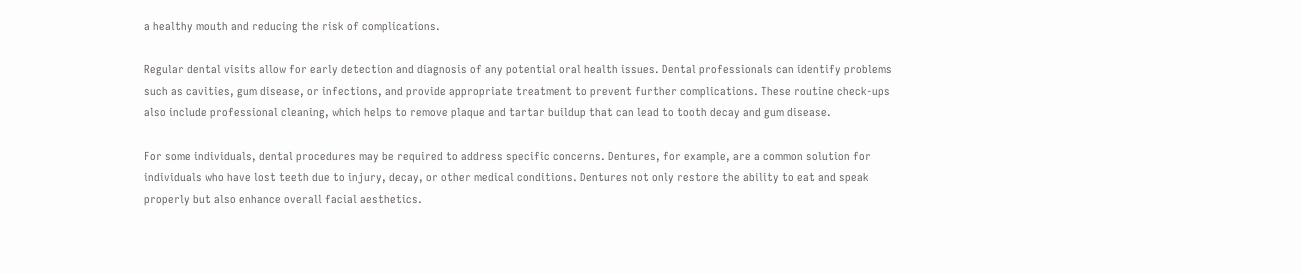a healthy mouth and reducing the risk of complications.

Regular dental visits allow for early detection and diagnosis of any potential oral health issues. Dental professionals can identify problems such as cavities, gum disease, or infections, and provide appropriate treatment to prevent further complications. These routine check-ups also include professional cleaning, which helps to remove plaque and tartar buildup that can lead to tooth decay and gum disease.

For some individuals, dental procedures may be required to address specific concerns. Dentures, for example, are a common solution for individuals who have lost teeth due to injury, decay, or other medical conditions. Dentures not only restore the ability to eat and speak properly but also enhance overall facial aesthetics.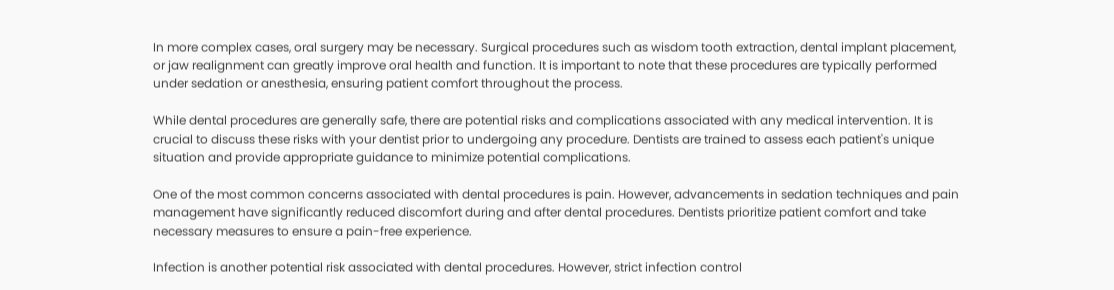In more complex cases, oral surgery may be necessary. Surgical procedures such as wisdom tooth extraction, dental implant placement, or jaw realignment can greatly improve oral health and function. It is important to note that these procedures are typically performed under sedation or anesthesia, ensuring patient comfort throughout the process.

While dental procedures are generally safe, there are potential risks and complications associated with any medical intervention. It is crucial to discuss these risks with your dentist prior to undergoing any procedure. Dentists are trained to assess each patient's unique situation and provide appropriate guidance to minimize potential complications.

One of the most common concerns associated with dental procedures is pain. However, advancements in sedation techniques and pain management have significantly reduced discomfort during and after dental procedures. Dentists prioritize patient comfort and take necessary measures to ensure a pain-free experience.

Infection is another potential risk associated with dental procedures. However, strict infection control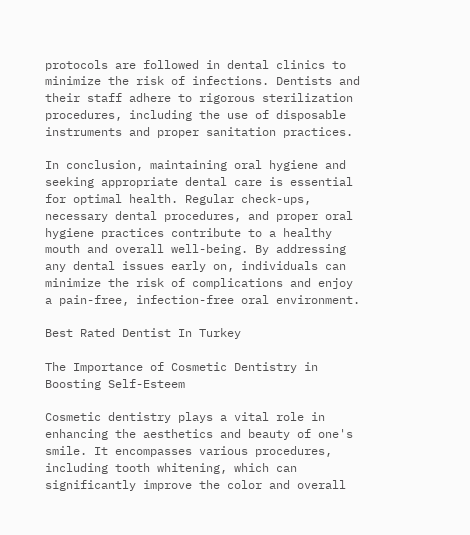protocols are followed in dental clinics to minimize the risk of infections. Dentists and their staff adhere to rigorous sterilization procedures, including the use of disposable instruments and proper sanitation practices.

In conclusion, maintaining oral hygiene and seeking appropriate dental care is essential for optimal health. Regular check-ups, necessary dental procedures, and proper oral hygiene practices contribute to a healthy mouth and overall well-being. By addressing any dental issues early on, individuals can minimize the risk of complications and enjoy a pain-free, infection-free oral environment.

Best Rated Dentist In Turkey

The Importance of Cosmetic Dentistry in Boosting Self-Esteem

Cosmetic dentistry plays a vital role in enhancing the aesthetics and beauty of one's smile. It encompasses various procedures, including tooth whitening, which can significantly improve the color and overall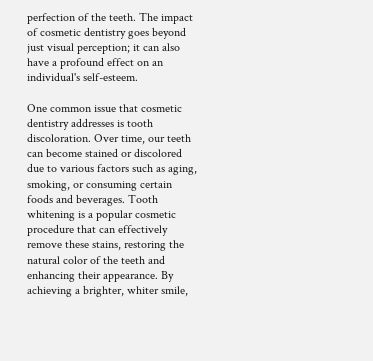perfection of the teeth. The impact of cosmetic dentistry goes beyond just visual perception; it can also have a profound effect on an individual's self-esteem.

One common issue that cosmetic dentistry addresses is tooth discoloration. Over time, our teeth can become stained or discolored due to various factors such as aging, smoking, or consuming certain foods and beverages. Tooth whitening is a popular cosmetic procedure that can effectively remove these stains, restoring the natural color of the teeth and enhancing their appearance. By achieving a brighter, whiter smile,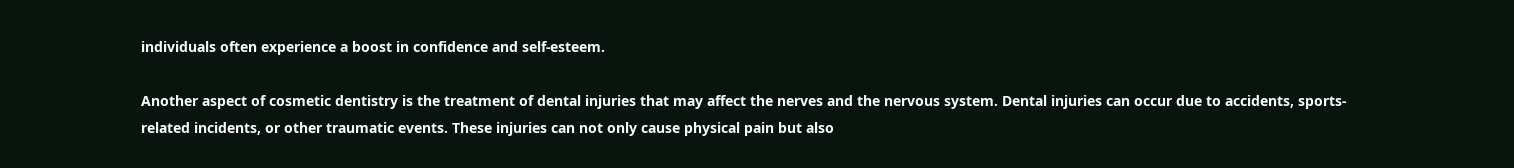individuals often experience a boost in confidence and self-esteem.

Another aspect of cosmetic dentistry is the treatment of dental injuries that may affect the nerves and the nervous system. Dental injuries can occur due to accidents, sports-related incidents, or other traumatic events. These injuries can not only cause physical pain but also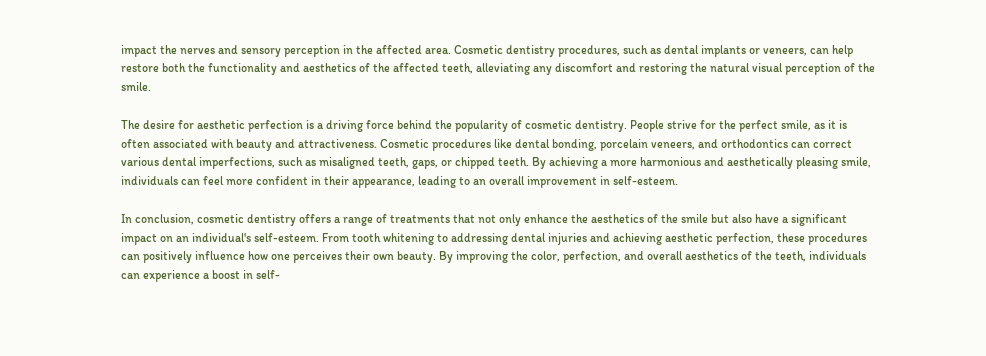impact the nerves and sensory perception in the affected area. Cosmetic dentistry procedures, such as dental implants or veneers, can help restore both the functionality and aesthetics of the affected teeth, alleviating any discomfort and restoring the natural visual perception of the smile.

The desire for aesthetic perfection is a driving force behind the popularity of cosmetic dentistry. People strive for the perfect smile, as it is often associated with beauty and attractiveness. Cosmetic procedures like dental bonding, porcelain veneers, and orthodontics can correct various dental imperfections, such as misaligned teeth, gaps, or chipped teeth. By achieving a more harmonious and aesthetically pleasing smile, individuals can feel more confident in their appearance, leading to an overall improvement in self-esteem.

In conclusion, cosmetic dentistry offers a range of treatments that not only enhance the aesthetics of the smile but also have a significant impact on an individual's self-esteem. From tooth whitening to addressing dental injuries and achieving aesthetic perfection, these procedures can positively influence how one perceives their own beauty. By improving the color, perfection, and overall aesthetics of the teeth, individuals can experience a boost in self-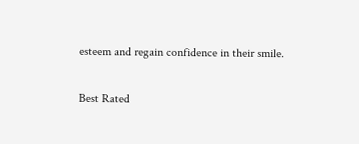esteem and regain confidence in their smile.

Best Rated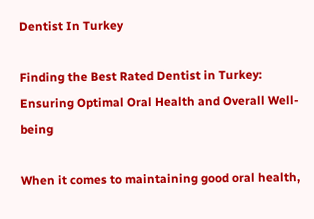Dentist In Turkey

Finding the Best Rated Dentist in Turkey: Ensuring Optimal Oral Health and Overall Well-being

When it comes to maintaining good oral health,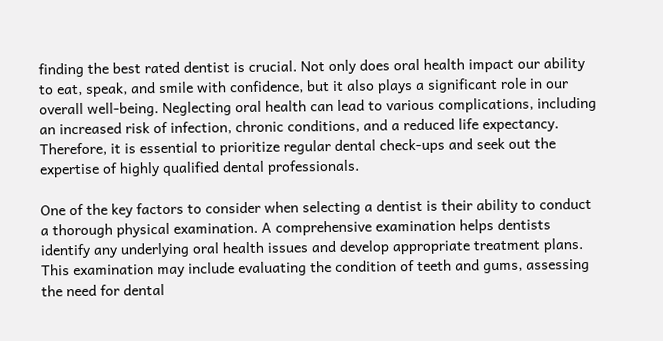finding the best rated dentist is crucial. Not only does oral health impact our ability to eat, speak, and smile with confidence, but it also plays a significant role in our overall well-being. Neglecting oral health can lead to various complications, including an increased risk of infection, chronic conditions, and a reduced life expectancy. Therefore, it is essential to prioritize regular dental check-ups and seek out the expertise of highly qualified dental professionals.

One of the key factors to consider when selecting a dentist is their ability to conduct a thorough physical examination. A comprehensive examination helps dentists identify any underlying oral health issues and develop appropriate treatment plans. This examination may include evaluating the condition of teeth and gums, assessing the need for dental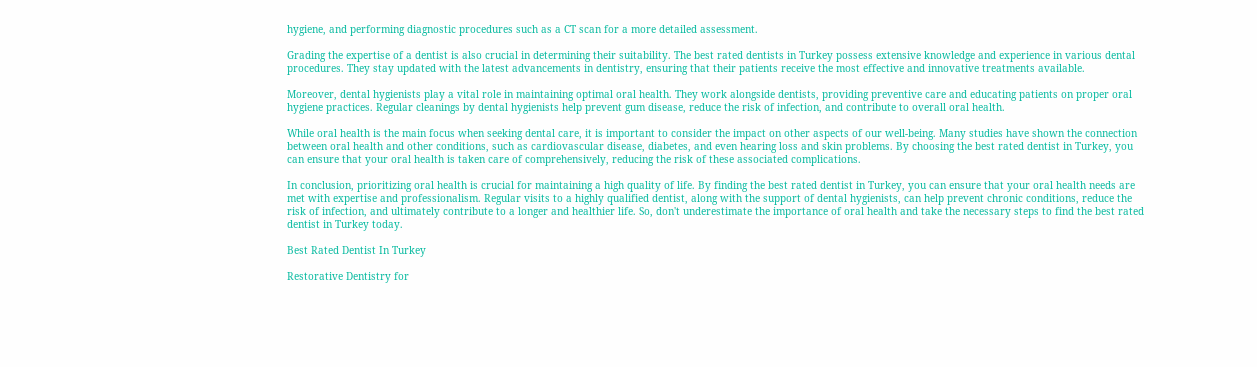hygiene, and performing diagnostic procedures such as a CT scan for a more detailed assessment.

Grading the expertise of a dentist is also crucial in determining their suitability. The best rated dentists in Turkey possess extensive knowledge and experience in various dental procedures. They stay updated with the latest advancements in dentistry, ensuring that their patients receive the most effective and innovative treatments available.

Moreover, dental hygienists play a vital role in maintaining optimal oral health. They work alongside dentists, providing preventive care and educating patients on proper oral hygiene practices. Regular cleanings by dental hygienists help prevent gum disease, reduce the risk of infection, and contribute to overall oral health.

While oral health is the main focus when seeking dental care, it is important to consider the impact on other aspects of our well-being. Many studies have shown the connection between oral health and other conditions, such as cardiovascular disease, diabetes, and even hearing loss and skin problems. By choosing the best rated dentist in Turkey, you can ensure that your oral health is taken care of comprehensively, reducing the risk of these associated complications.

In conclusion, prioritizing oral health is crucial for maintaining a high quality of life. By finding the best rated dentist in Turkey, you can ensure that your oral health needs are met with expertise and professionalism. Regular visits to a highly qualified dentist, along with the support of dental hygienists, can help prevent chronic conditions, reduce the risk of infection, and ultimately contribute to a longer and healthier life. So, don't underestimate the importance of oral health and take the necessary steps to find the best rated dentist in Turkey today.

Best Rated Dentist In Turkey

Restorative Dentistry for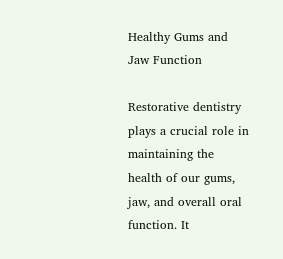Healthy Gums and Jaw Function

Restorative dentistry plays a crucial role in maintaining the health of our gums, jaw, and overall oral function. It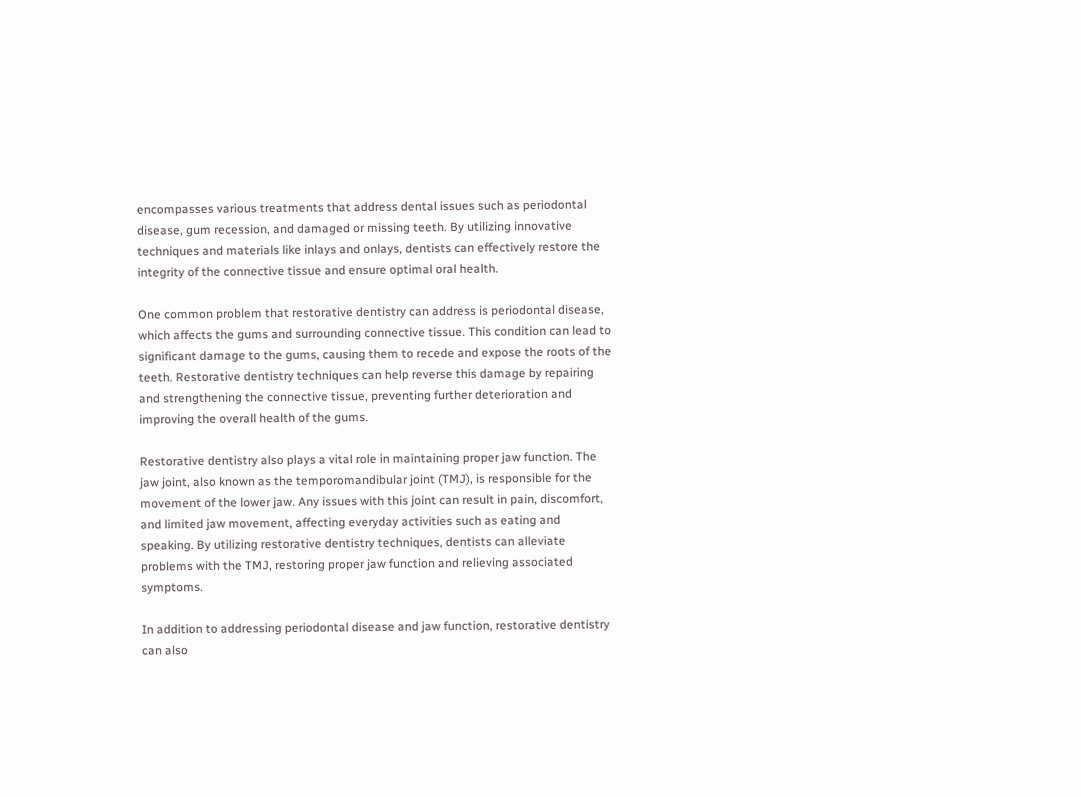encompasses various treatments that address dental issues such as periodontal disease, gum recession, and damaged or missing teeth. By utilizing innovative techniques and materials like inlays and onlays, dentists can effectively restore the integrity of the connective tissue and ensure optimal oral health.

One common problem that restorative dentistry can address is periodontal disease, which affects the gums and surrounding connective tissue. This condition can lead to significant damage to the gums, causing them to recede and expose the roots of the teeth. Restorative dentistry techniques can help reverse this damage by repairing and strengthening the connective tissue, preventing further deterioration and improving the overall health of the gums.

Restorative dentistry also plays a vital role in maintaining proper jaw function. The jaw joint, also known as the temporomandibular joint (TMJ), is responsible for the movement of the lower jaw. Any issues with this joint can result in pain, discomfort, and limited jaw movement, affecting everyday activities such as eating and speaking. By utilizing restorative dentistry techniques, dentists can alleviate problems with the TMJ, restoring proper jaw function and relieving associated symptoms.

In addition to addressing periodontal disease and jaw function, restorative dentistry can also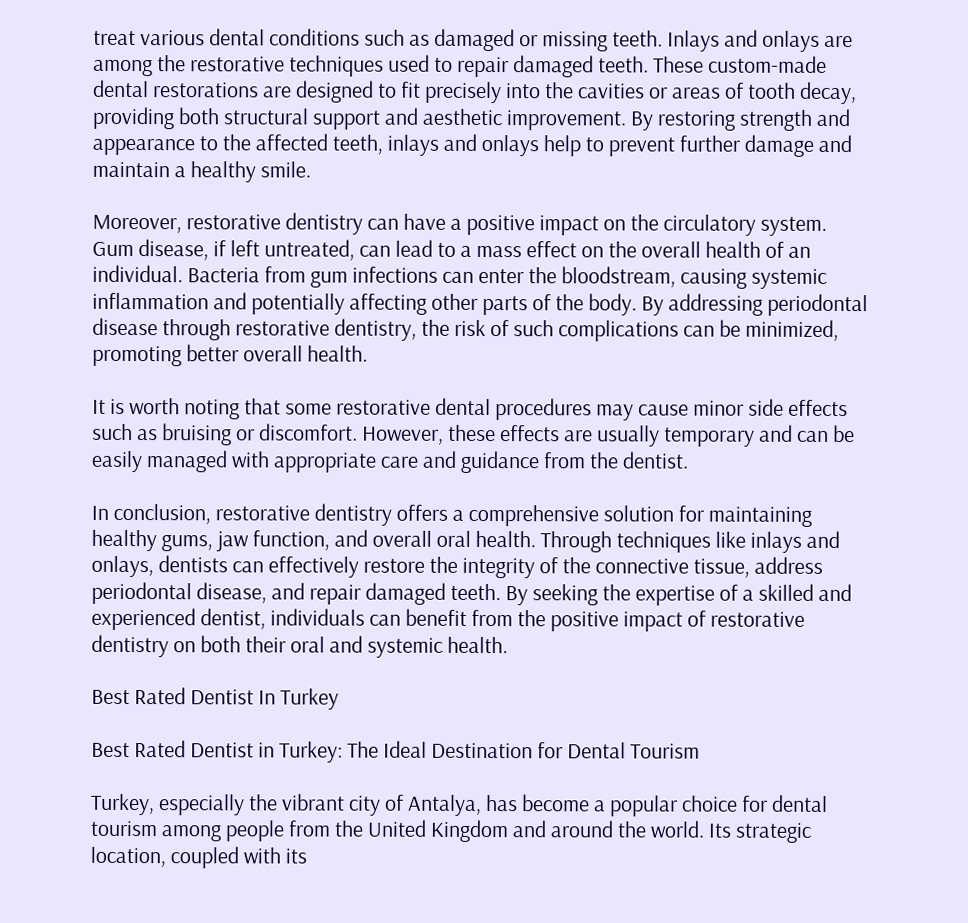treat various dental conditions such as damaged or missing teeth. Inlays and onlays are among the restorative techniques used to repair damaged teeth. These custom-made dental restorations are designed to fit precisely into the cavities or areas of tooth decay, providing both structural support and aesthetic improvement. By restoring strength and appearance to the affected teeth, inlays and onlays help to prevent further damage and maintain a healthy smile.

Moreover, restorative dentistry can have a positive impact on the circulatory system. Gum disease, if left untreated, can lead to a mass effect on the overall health of an individual. Bacteria from gum infections can enter the bloodstream, causing systemic inflammation and potentially affecting other parts of the body. By addressing periodontal disease through restorative dentistry, the risk of such complications can be minimized, promoting better overall health.

It is worth noting that some restorative dental procedures may cause minor side effects such as bruising or discomfort. However, these effects are usually temporary and can be easily managed with appropriate care and guidance from the dentist.

In conclusion, restorative dentistry offers a comprehensive solution for maintaining healthy gums, jaw function, and overall oral health. Through techniques like inlays and onlays, dentists can effectively restore the integrity of the connective tissue, address periodontal disease, and repair damaged teeth. By seeking the expertise of a skilled and experienced dentist, individuals can benefit from the positive impact of restorative dentistry on both their oral and systemic health.

Best Rated Dentist In Turkey

Best Rated Dentist in Turkey: The Ideal Destination for Dental Tourism

Turkey, especially the vibrant city of Antalya, has become a popular choice for dental tourism among people from the United Kingdom and around the world. Its strategic location, coupled with its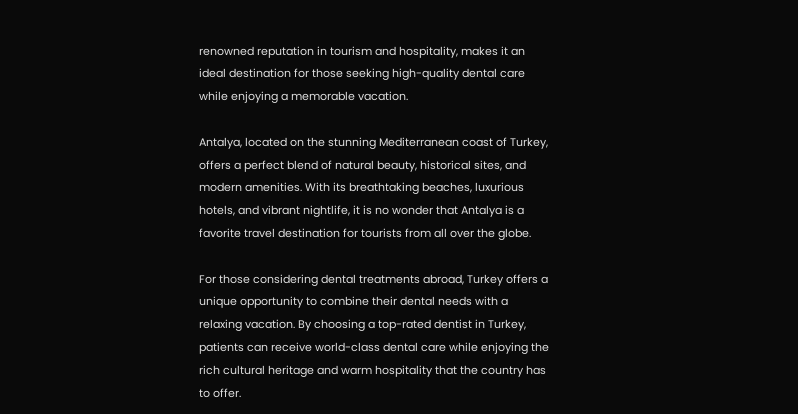renowned reputation in tourism and hospitality, makes it an ideal destination for those seeking high-quality dental care while enjoying a memorable vacation.

Antalya, located on the stunning Mediterranean coast of Turkey, offers a perfect blend of natural beauty, historical sites, and modern amenities. With its breathtaking beaches, luxurious hotels, and vibrant nightlife, it is no wonder that Antalya is a favorite travel destination for tourists from all over the globe.

For those considering dental treatments abroad, Turkey offers a unique opportunity to combine their dental needs with a relaxing vacation. By choosing a top-rated dentist in Turkey, patients can receive world-class dental care while enjoying the rich cultural heritage and warm hospitality that the country has to offer.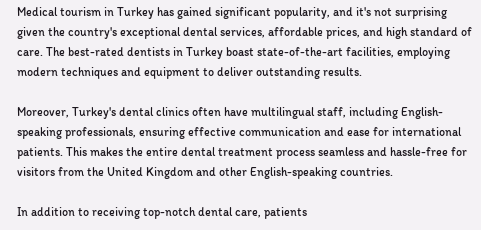Medical tourism in Turkey has gained significant popularity, and it's not surprising given the country's exceptional dental services, affordable prices, and high standard of care. The best-rated dentists in Turkey boast state-of-the-art facilities, employing modern techniques and equipment to deliver outstanding results.

Moreover, Turkey's dental clinics often have multilingual staff, including English-speaking professionals, ensuring effective communication and ease for international patients. This makes the entire dental treatment process seamless and hassle-free for visitors from the United Kingdom and other English-speaking countries.

In addition to receiving top-notch dental care, patients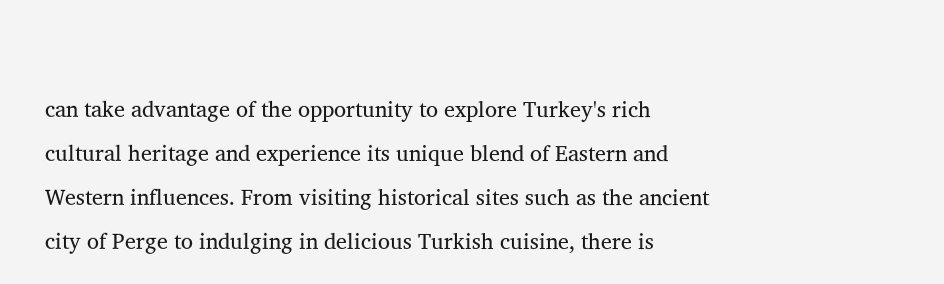can take advantage of the opportunity to explore Turkey's rich cultural heritage and experience its unique blend of Eastern and Western influences. From visiting historical sites such as the ancient city of Perge to indulging in delicious Turkish cuisine, there is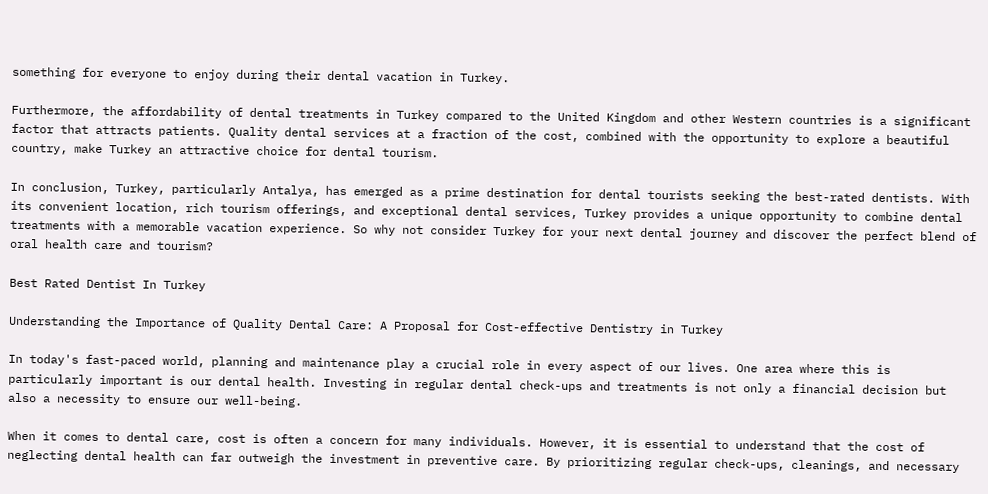something for everyone to enjoy during their dental vacation in Turkey.

Furthermore, the affordability of dental treatments in Turkey compared to the United Kingdom and other Western countries is a significant factor that attracts patients. Quality dental services at a fraction of the cost, combined with the opportunity to explore a beautiful country, make Turkey an attractive choice for dental tourism.

In conclusion, Turkey, particularly Antalya, has emerged as a prime destination for dental tourists seeking the best-rated dentists. With its convenient location, rich tourism offerings, and exceptional dental services, Turkey provides a unique opportunity to combine dental treatments with a memorable vacation experience. So why not consider Turkey for your next dental journey and discover the perfect blend of oral health care and tourism?

Best Rated Dentist In Turkey

Understanding the Importance of Quality Dental Care: A Proposal for Cost-effective Dentistry in Turkey

In today's fast-paced world, planning and maintenance play a crucial role in every aspect of our lives. One area where this is particularly important is our dental health. Investing in regular dental check-ups and treatments is not only a financial decision but also a necessity to ensure our well-being.

When it comes to dental care, cost is often a concern for many individuals. However, it is essential to understand that the cost of neglecting dental health can far outweigh the investment in preventive care. By prioritizing regular check-ups, cleanings, and necessary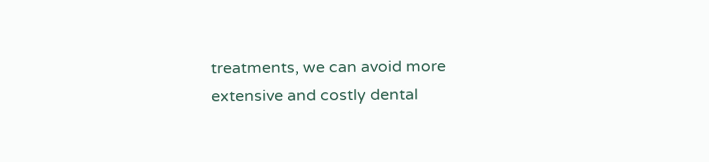treatments, we can avoid more extensive and costly dental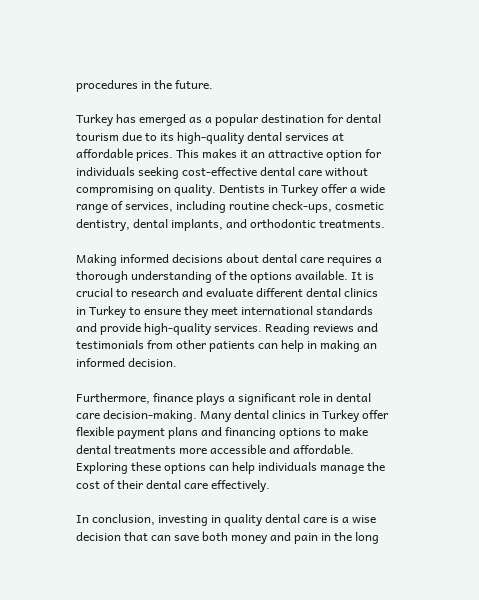procedures in the future.

Turkey has emerged as a popular destination for dental tourism due to its high-quality dental services at affordable prices. This makes it an attractive option for individuals seeking cost-effective dental care without compromising on quality. Dentists in Turkey offer a wide range of services, including routine check-ups, cosmetic dentistry, dental implants, and orthodontic treatments.

Making informed decisions about dental care requires a thorough understanding of the options available. It is crucial to research and evaluate different dental clinics in Turkey to ensure they meet international standards and provide high-quality services. Reading reviews and testimonials from other patients can help in making an informed decision.

Furthermore, finance plays a significant role in dental care decision-making. Many dental clinics in Turkey offer flexible payment plans and financing options to make dental treatments more accessible and affordable. Exploring these options can help individuals manage the cost of their dental care effectively.

In conclusion, investing in quality dental care is a wise decision that can save both money and pain in the long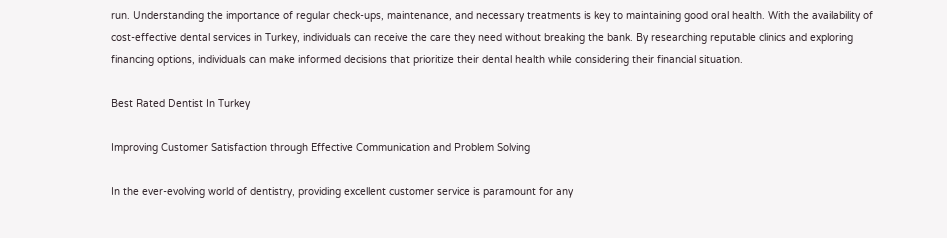run. Understanding the importance of regular check-ups, maintenance, and necessary treatments is key to maintaining good oral health. With the availability of cost-effective dental services in Turkey, individuals can receive the care they need without breaking the bank. By researching reputable clinics and exploring financing options, individuals can make informed decisions that prioritize their dental health while considering their financial situation.

Best Rated Dentist In Turkey

Improving Customer Satisfaction through Effective Communication and Problem Solving

In the ever-evolving world of dentistry, providing excellent customer service is paramount for any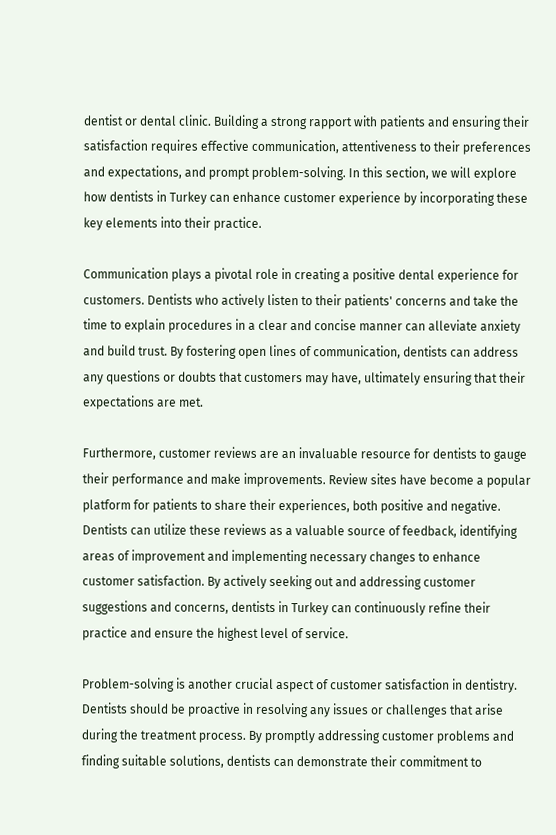dentist or dental clinic. Building a strong rapport with patients and ensuring their satisfaction requires effective communication, attentiveness to their preferences and expectations, and prompt problem-solving. In this section, we will explore how dentists in Turkey can enhance customer experience by incorporating these key elements into their practice.

Communication plays a pivotal role in creating a positive dental experience for customers. Dentists who actively listen to their patients' concerns and take the time to explain procedures in a clear and concise manner can alleviate anxiety and build trust. By fostering open lines of communication, dentists can address any questions or doubts that customers may have, ultimately ensuring that their expectations are met.

Furthermore, customer reviews are an invaluable resource for dentists to gauge their performance and make improvements. Review sites have become a popular platform for patients to share their experiences, both positive and negative. Dentists can utilize these reviews as a valuable source of feedback, identifying areas of improvement and implementing necessary changes to enhance customer satisfaction. By actively seeking out and addressing customer suggestions and concerns, dentists in Turkey can continuously refine their practice and ensure the highest level of service.

Problem-solving is another crucial aspect of customer satisfaction in dentistry. Dentists should be proactive in resolving any issues or challenges that arise during the treatment process. By promptly addressing customer problems and finding suitable solutions, dentists can demonstrate their commitment to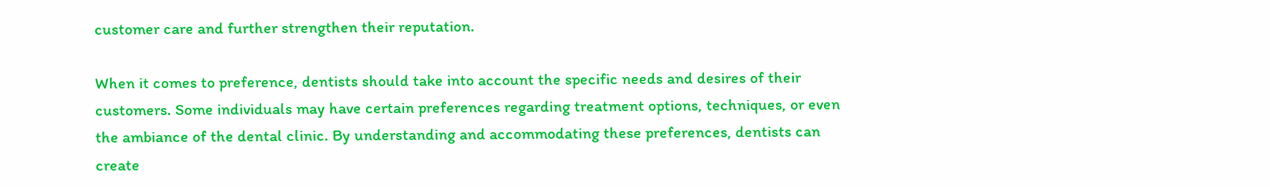customer care and further strengthen their reputation.

When it comes to preference, dentists should take into account the specific needs and desires of their customers. Some individuals may have certain preferences regarding treatment options, techniques, or even the ambiance of the dental clinic. By understanding and accommodating these preferences, dentists can create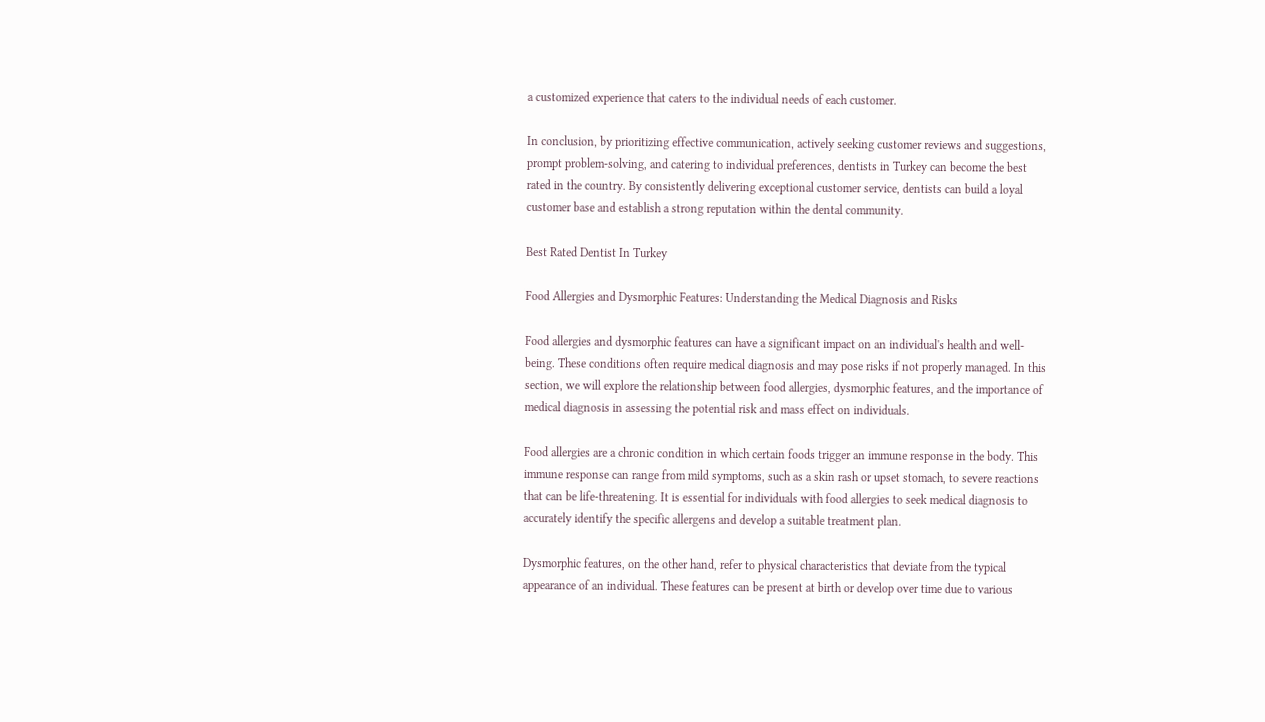a customized experience that caters to the individual needs of each customer.

In conclusion, by prioritizing effective communication, actively seeking customer reviews and suggestions, prompt problem-solving, and catering to individual preferences, dentists in Turkey can become the best rated in the country. By consistently delivering exceptional customer service, dentists can build a loyal customer base and establish a strong reputation within the dental community.

Best Rated Dentist In Turkey

Food Allergies and Dysmorphic Features: Understanding the Medical Diagnosis and Risks

Food allergies and dysmorphic features can have a significant impact on an individual's health and well-being. These conditions often require medical diagnosis and may pose risks if not properly managed. In this section, we will explore the relationship between food allergies, dysmorphic features, and the importance of medical diagnosis in assessing the potential risk and mass effect on individuals.

Food allergies are a chronic condition in which certain foods trigger an immune response in the body. This immune response can range from mild symptoms, such as a skin rash or upset stomach, to severe reactions that can be life-threatening. It is essential for individuals with food allergies to seek medical diagnosis to accurately identify the specific allergens and develop a suitable treatment plan.

Dysmorphic features, on the other hand, refer to physical characteristics that deviate from the typical appearance of an individual. These features can be present at birth or develop over time due to various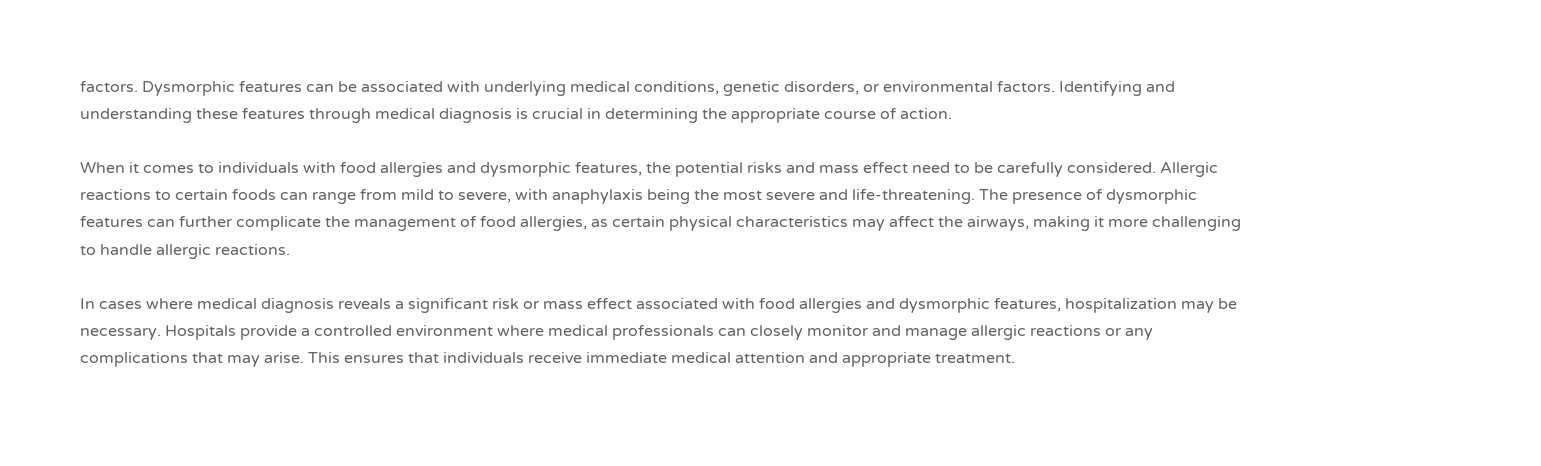factors. Dysmorphic features can be associated with underlying medical conditions, genetic disorders, or environmental factors. Identifying and understanding these features through medical diagnosis is crucial in determining the appropriate course of action.

When it comes to individuals with food allergies and dysmorphic features, the potential risks and mass effect need to be carefully considered. Allergic reactions to certain foods can range from mild to severe, with anaphylaxis being the most severe and life-threatening. The presence of dysmorphic features can further complicate the management of food allergies, as certain physical characteristics may affect the airways, making it more challenging to handle allergic reactions.

In cases where medical diagnosis reveals a significant risk or mass effect associated with food allergies and dysmorphic features, hospitalization may be necessary. Hospitals provide a controlled environment where medical professionals can closely monitor and manage allergic reactions or any complications that may arise. This ensures that individuals receive immediate medical attention and appropriate treatment.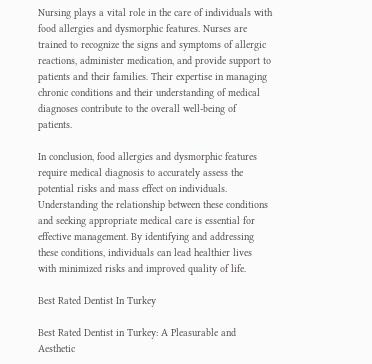Nursing plays a vital role in the care of individuals with food allergies and dysmorphic features. Nurses are trained to recognize the signs and symptoms of allergic reactions, administer medication, and provide support to patients and their families. Their expertise in managing chronic conditions and their understanding of medical diagnoses contribute to the overall well-being of patients.

In conclusion, food allergies and dysmorphic features require medical diagnosis to accurately assess the potential risks and mass effect on individuals. Understanding the relationship between these conditions and seeking appropriate medical care is essential for effective management. By identifying and addressing these conditions, individuals can lead healthier lives with minimized risks and improved quality of life.

Best Rated Dentist In Turkey

Best Rated Dentist in Turkey: A Pleasurable and Aesthetic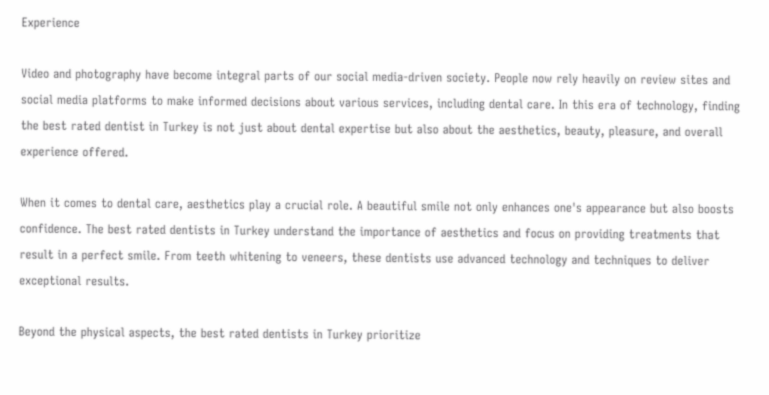Experience

Video and photography have become integral parts of our social media-driven society. People now rely heavily on review sites and social media platforms to make informed decisions about various services, including dental care. In this era of technology, finding the best rated dentist in Turkey is not just about dental expertise but also about the aesthetics, beauty, pleasure, and overall experience offered.

When it comes to dental care, aesthetics play a crucial role. A beautiful smile not only enhances one's appearance but also boosts confidence. The best rated dentists in Turkey understand the importance of aesthetics and focus on providing treatments that result in a perfect smile. From teeth whitening to veneers, these dentists use advanced technology and techniques to deliver exceptional results.

Beyond the physical aspects, the best rated dentists in Turkey prioritize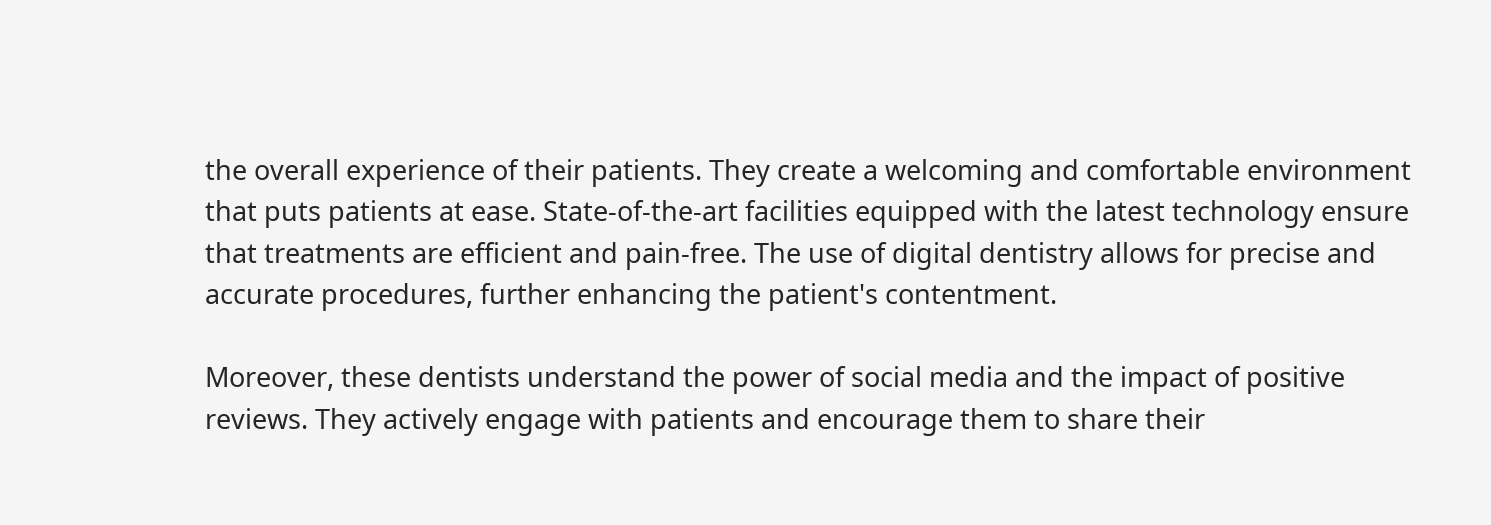the overall experience of their patients. They create a welcoming and comfortable environment that puts patients at ease. State-of-the-art facilities equipped with the latest technology ensure that treatments are efficient and pain-free. The use of digital dentistry allows for precise and accurate procedures, further enhancing the patient's contentment.

Moreover, these dentists understand the power of social media and the impact of positive reviews. They actively engage with patients and encourage them to share their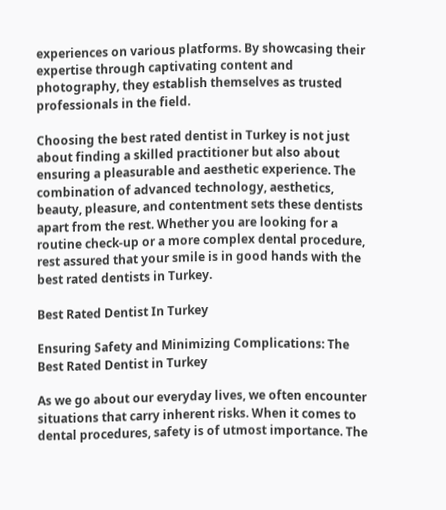experiences on various platforms. By showcasing their expertise through captivating content and photography, they establish themselves as trusted professionals in the field.

Choosing the best rated dentist in Turkey is not just about finding a skilled practitioner but also about ensuring a pleasurable and aesthetic experience. The combination of advanced technology, aesthetics, beauty, pleasure, and contentment sets these dentists apart from the rest. Whether you are looking for a routine check-up or a more complex dental procedure, rest assured that your smile is in good hands with the best rated dentists in Turkey.

Best Rated Dentist In Turkey

Ensuring Safety and Minimizing Complications: The Best Rated Dentist in Turkey

As we go about our everyday lives, we often encounter situations that carry inherent risks. When it comes to dental procedures, safety is of utmost importance. The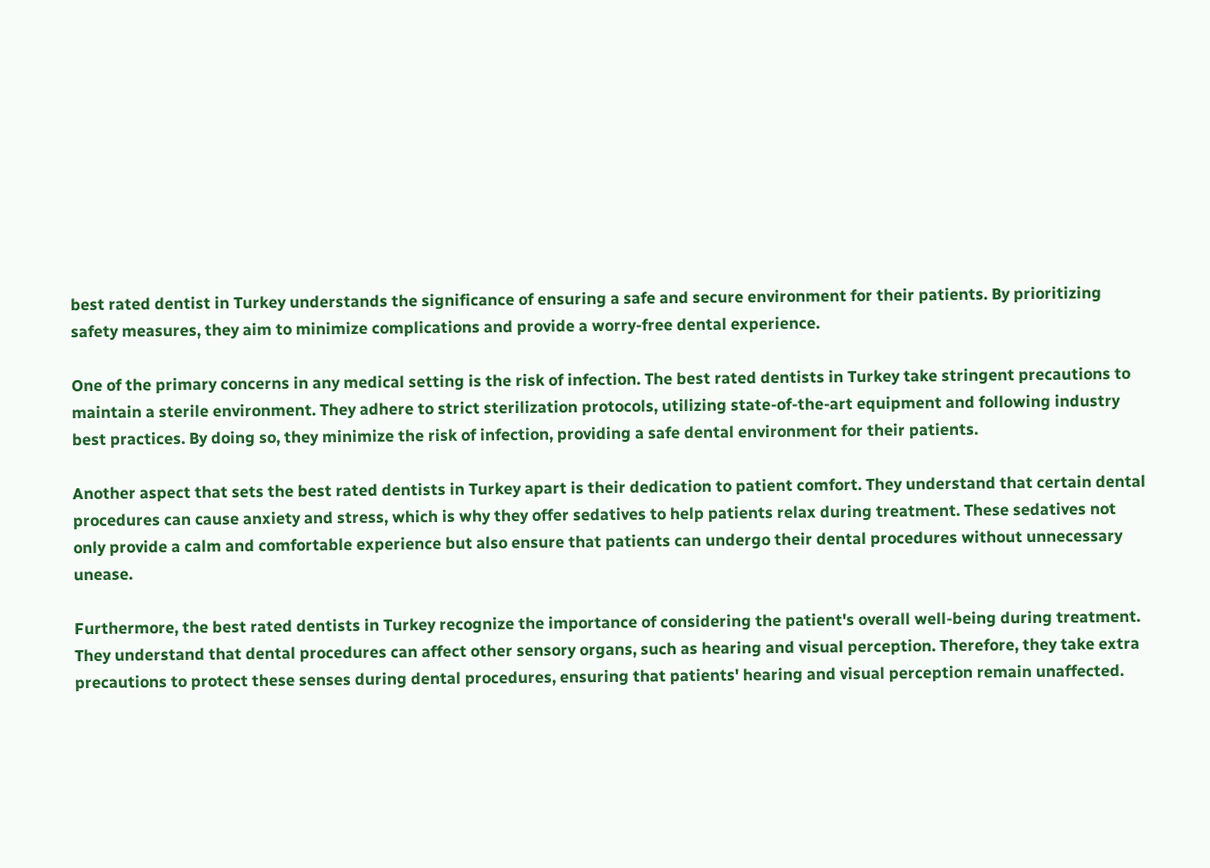best rated dentist in Turkey understands the significance of ensuring a safe and secure environment for their patients. By prioritizing safety measures, they aim to minimize complications and provide a worry-free dental experience.

One of the primary concerns in any medical setting is the risk of infection. The best rated dentists in Turkey take stringent precautions to maintain a sterile environment. They adhere to strict sterilization protocols, utilizing state-of-the-art equipment and following industry best practices. By doing so, they minimize the risk of infection, providing a safe dental environment for their patients.

Another aspect that sets the best rated dentists in Turkey apart is their dedication to patient comfort. They understand that certain dental procedures can cause anxiety and stress, which is why they offer sedatives to help patients relax during treatment. These sedatives not only provide a calm and comfortable experience but also ensure that patients can undergo their dental procedures without unnecessary unease.

Furthermore, the best rated dentists in Turkey recognize the importance of considering the patient's overall well-being during treatment. They understand that dental procedures can affect other sensory organs, such as hearing and visual perception. Therefore, they take extra precautions to protect these senses during dental procedures, ensuring that patients' hearing and visual perception remain unaffected.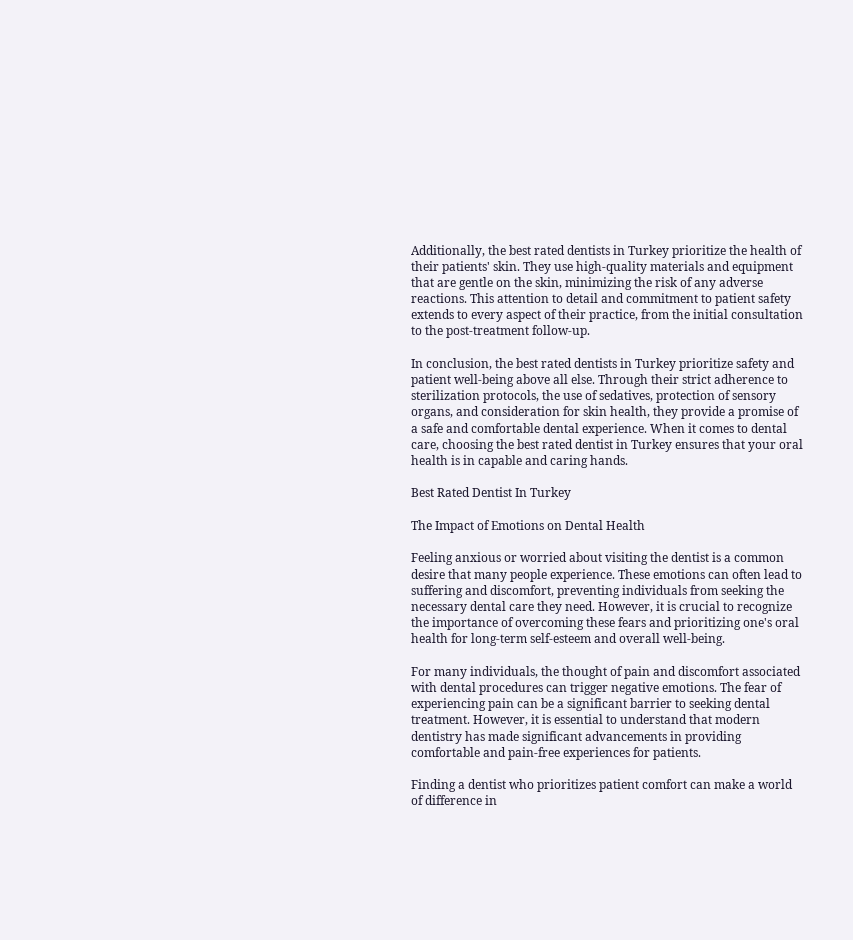Additionally, the best rated dentists in Turkey prioritize the health of their patients' skin. They use high-quality materials and equipment that are gentle on the skin, minimizing the risk of any adverse reactions. This attention to detail and commitment to patient safety extends to every aspect of their practice, from the initial consultation to the post-treatment follow-up.

In conclusion, the best rated dentists in Turkey prioritize safety and patient well-being above all else. Through their strict adherence to sterilization protocols, the use of sedatives, protection of sensory organs, and consideration for skin health, they provide a promise of a safe and comfortable dental experience. When it comes to dental care, choosing the best rated dentist in Turkey ensures that your oral health is in capable and caring hands.

Best Rated Dentist In Turkey

The Impact of Emotions on Dental Health

Feeling anxious or worried about visiting the dentist is a common desire that many people experience. These emotions can often lead to suffering and discomfort, preventing individuals from seeking the necessary dental care they need. However, it is crucial to recognize the importance of overcoming these fears and prioritizing one's oral health for long-term self-esteem and overall well-being.

For many individuals, the thought of pain and discomfort associated with dental procedures can trigger negative emotions. The fear of experiencing pain can be a significant barrier to seeking dental treatment. However, it is essential to understand that modern dentistry has made significant advancements in providing comfortable and pain-free experiences for patients.

Finding a dentist who prioritizes patient comfort can make a world of difference in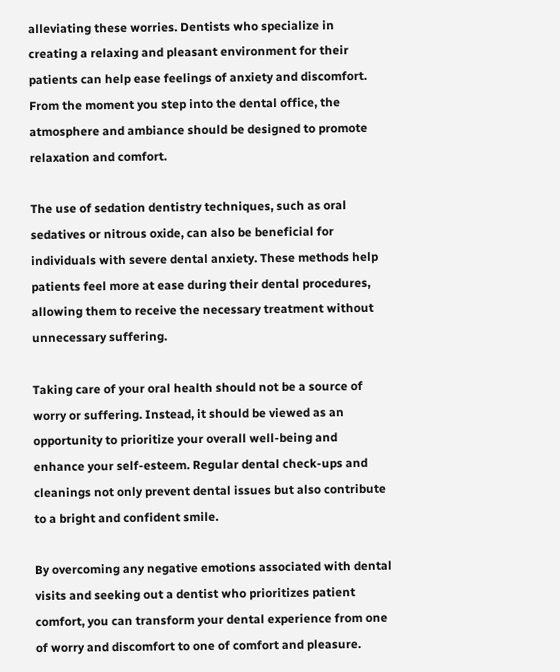alleviating these worries. Dentists who specialize in creating a relaxing and pleasant environment for their patients can help ease feelings of anxiety and discomfort. From the moment you step into the dental office, the atmosphere and ambiance should be designed to promote relaxation and comfort.

The use of sedation dentistry techniques, such as oral sedatives or nitrous oxide, can also be beneficial for individuals with severe dental anxiety. These methods help patients feel more at ease during their dental procedures, allowing them to receive the necessary treatment without unnecessary suffering.

Taking care of your oral health should not be a source of worry or suffering. Instead, it should be viewed as an opportunity to prioritize your overall well-being and enhance your self-esteem. Regular dental check-ups and cleanings not only prevent dental issues but also contribute to a bright and confident smile.

By overcoming any negative emotions associated with dental visits and seeking out a dentist who prioritizes patient comfort, you can transform your dental experience from one of worry and discomfort to one of comfort and pleasure.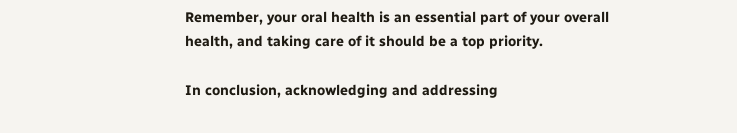Remember, your oral health is an essential part of your overall health, and taking care of it should be a top priority.

In conclusion, acknowledging and addressing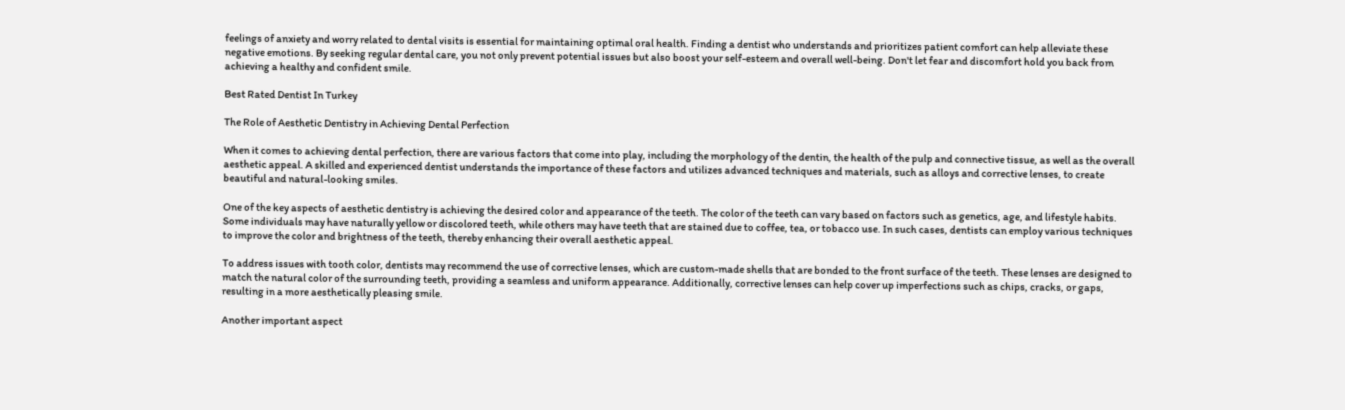feelings of anxiety and worry related to dental visits is essential for maintaining optimal oral health. Finding a dentist who understands and prioritizes patient comfort can help alleviate these negative emotions. By seeking regular dental care, you not only prevent potential issues but also boost your self-esteem and overall well-being. Don't let fear and discomfort hold you back from achieving a healthy and confident smile.

Best Rated Dentist In Turkey

The Role of Aesthetic Dentistry in Achieving Dental Perfection

When it comes to achieving dental perfection, there are various factors that come into play, including the morphology of the dentin, the health of the pulp and connective tissue, as well as the overall aesthetic appeal. A skilled and experienced dentist understands the importance of these factors and utilizes advanced techniques and materials, such as alloys and corrective lenses, to create beautiful and natural-looking smiles.

One of the key aspects of aesthetic dentistry is achieving the desired color and appearance of the teeth. The color of the teeth can vary based on factors such as genetics, age, and lifestyle habits. Some individuals may have naturally yellow or discolored teeth, while others may have teeth that are stained due to coffee, tea, or tobacco use. In such cases, dentists can employ various techniques to improve the color and brightness of the teeth, thereby enhancing their overall aesthetic appeal.

To address issues with tooth color, dentists may recommend the use of corrective lenses, which are custom-made shells that are bonded to the front surface of the teeth. These lenses are designed to match the natural color of the surrounding teeth, providing a seamless and uniform appearance. Additionally, corrective lenses can help cover up imperfections such as chips, cracks, or gaps, resulting in a more aesthetically pleasing smile.

Another important aspect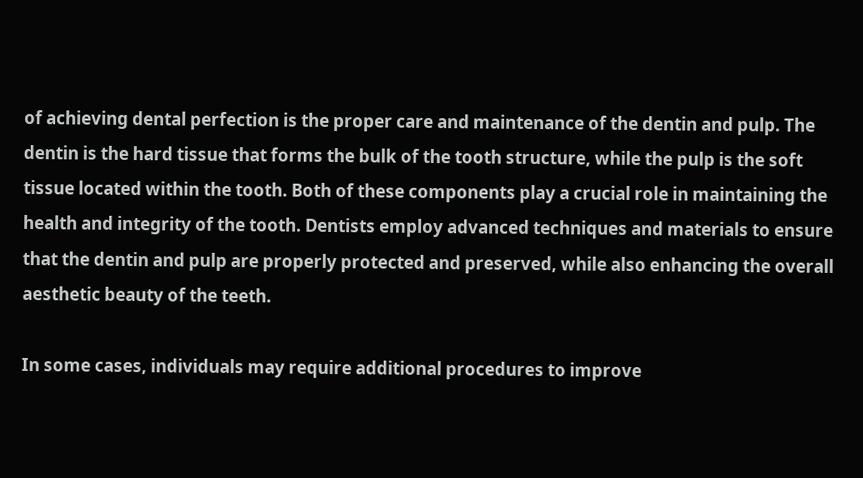of achieving dental perfection is the proper care and maintenance of the dentin and pulp. The dentin is the hard tissue that forms the bulk of the tooth structure, while the pulp is the soft tissue located within the tooth. Both of these components play a crucial role in maintaining the health and integrity of the tooth. Dentists employ advanced techniques and materials to ensure that the dentin and pulp are properly protected and preserved, while also enhancing the overall aesthetic beauty of the teeth.

In some cases, individuals may require additional procedures to improve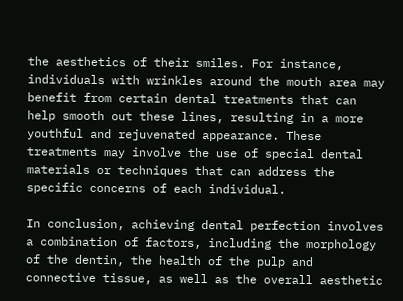the aesthetics of their smiles. For instance, individuals with wrinkles around the mouth area may benefit from certain dental treatments that can help smooth out these lines, resulting in a more youthful and rejuvenated appearance. These treatments may involve the use of special dental materials or techniques that can address the specific concerns of each individual.

In conclusion, achieving dental perfection involves a combination of factors, including the morphology of the dentin, the health of the pulp and connective tissue, as well as the overall aesthetic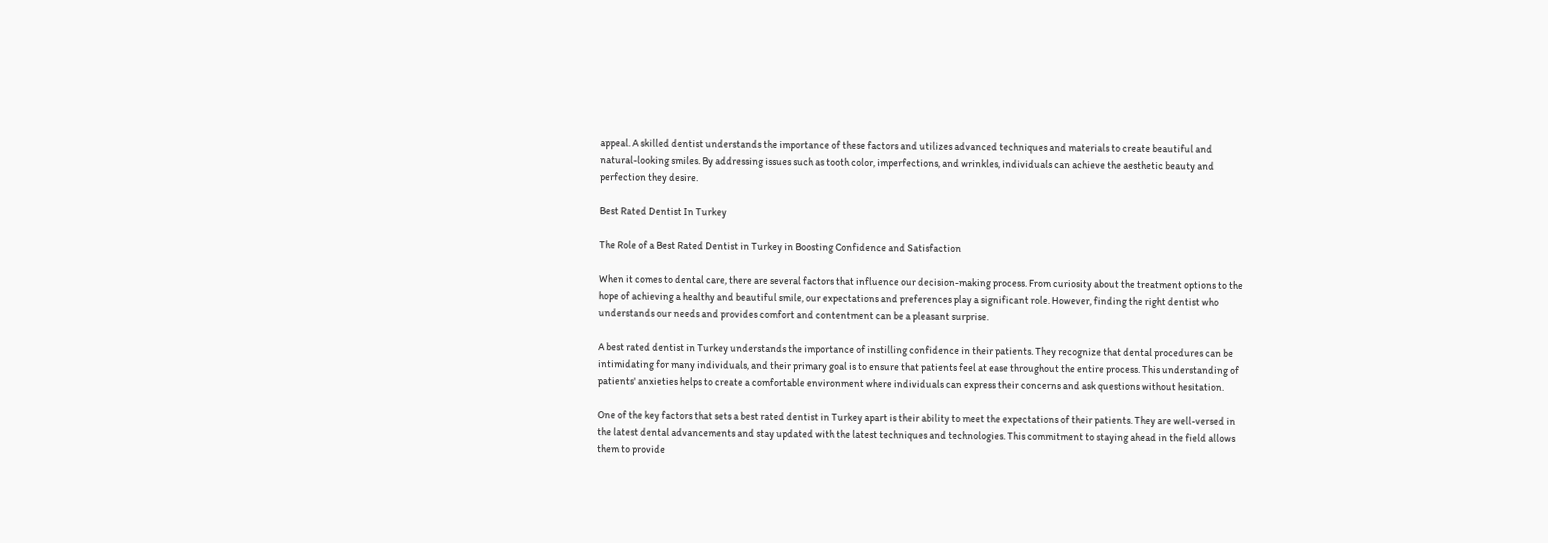appeal. A skilled dentist understands the importance of these factors and utilizes advanced techniques and materials to create beautiful and natural-looking smiles. By addressing issues such as tooth color, imperfections, and wrinkles, individuals can achieve the aesthetic beauty and perfection they desire.

Best Rated Dentist In Turkey

The Role of a Best Rated Dentist in Turkey in Boosting Confidence and Satisfaction

When it comes to dental care, there are several factors that influence our decision-making process. From curiosity about the treatment options to the hope of achieving a healthy and beautiful smile, our expectations and preferences play a significant role. However, finding the right dentist who understands our needs and provides comfort and contentment can be a pleasant surprise.

A best rated dentist in Turkey understands the importance of instilling confidence in their patients. They recognize that dental procedures can be intimidating for many individuals, and their primary goal is to ensure that patients feel at ease throughout the entire process. This understanding of patients' anxieties helps to create a comfortable environment where individuals can express their concerns and ask questions without hesitation.

One of the key factors that sets a best rated dentist in Turkey apart is their ability to meet the expectations of their patients. They are well-versed in the latest dental advancements and stay updated with the latest techniques and technologies. This commitment to staying ahead in the field allows them to provide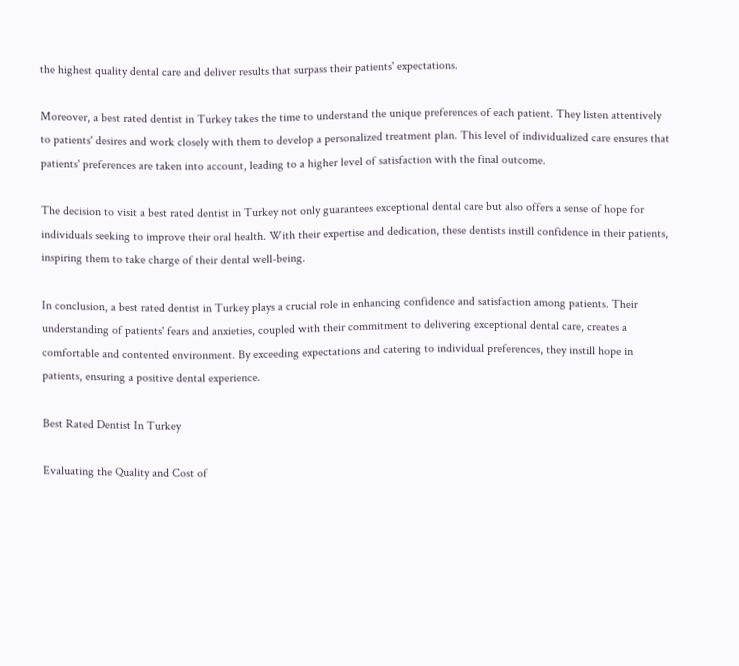the highest quality dental care and deliver results that surpass their patients' expectations.

Moreover, a best rated dentist in Turkey takes the time to understand the unique preferences of each patient. They listen attentively to patients' desires and work closely with them to develop a personalized treatment plan. This level of individualized care ensures that patients' preferences are taken into account, leading to a higher level of satisfaction with the final outcome.

The decision to visit a best rated dentist in Turkey not only guarantees exceptional dental care but also offers a sense of hope for individuals seeking to improve their oral health. With their expertise and dedication, these dentists instill confidence in their patients, inspiring them to take charge of their dental well-being.

In conclusion, a best rated dentist in Turkey plays a crucial role in enhancing confidence and satisfaction among patients. Their understanding of patients' fears and anxieties, coupled with their commitment to delivering exceptional dental care, creates a comfortable and contented environment. By exceeding expectations and catering to individual preferences, they instill hope in patients, ensuring a positive dental experience.

Best Rated Dentist In Turkey

Evaluating the Quality and Cost of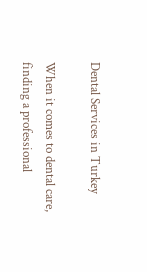Dental Services in Turkey

When it comes to dental care, finding a professional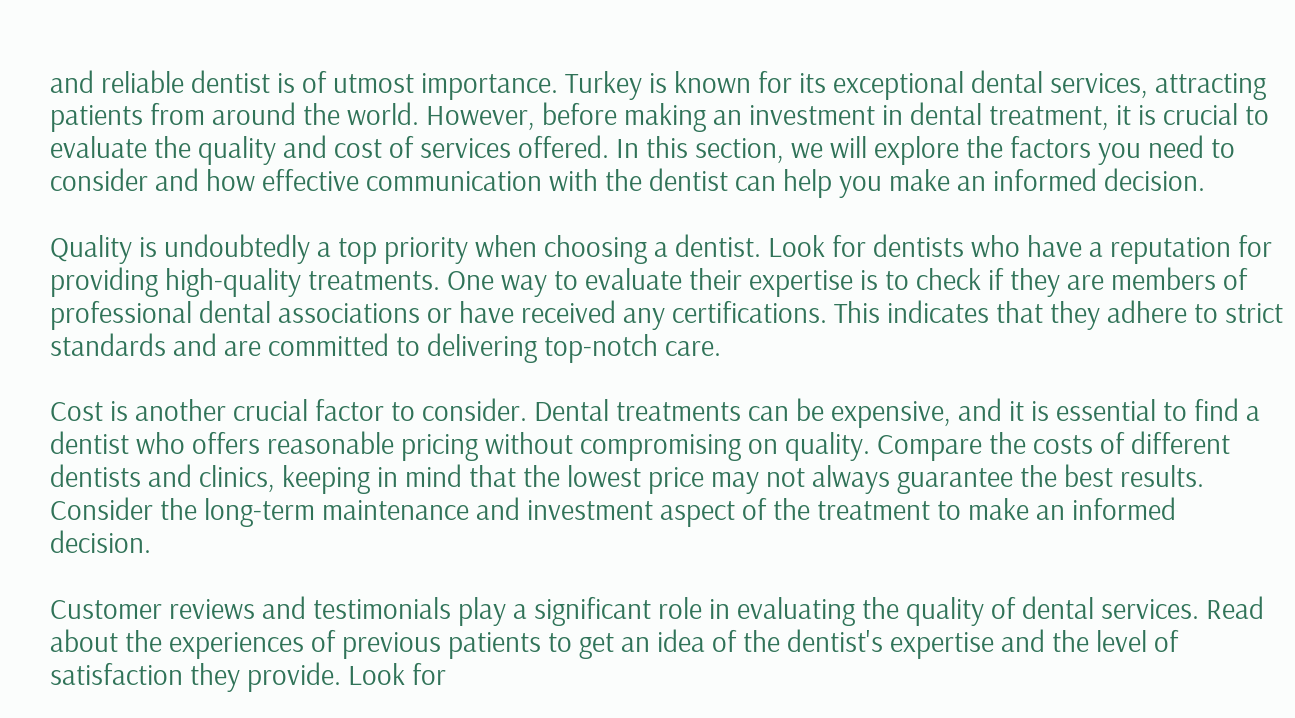and reliable dentist is of utmost importance. Turkey is known for its exceptional dental services, attracting patients from around the world. However, before making an investment in dental treatment, it is crucial to evaluate the quality and cost of services offered. In this section, we will explore the factors you need to consider and how effective communication with the dentist can help you make an informed decision.

Quality is undoubtedly a top priority when choosing a dentist. Look for dentists who have a reputation for providing high-quality treatments. One way to evaluate their expertise is to check if they are members of professional dental associations or have received any certifications. This indicates that they adhere to strict standards and are committed to delivering top-notch care.

Cost is another crucial factor to consider. Dental treatments can be expensive, and it is essential to find a dentist who offers reasonable pricing without compromising on quality. Compare the costs of different dentists and clinics, keeping in mind that the lowest price may not always guarantee the best results. Consider the long-term maintenance and investment aspect of the treatment to make an informed decision.

Customer reviews and testimonials play a significant role in evaluating the quality of dental services. Read about the experiences of previous patients to get an idea of the dentist's expertise and the level of satisfaction they provide. Look for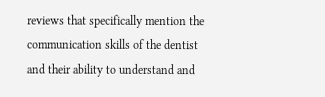reviews that specifically mention the communication skills of the dentist and their ability to understand and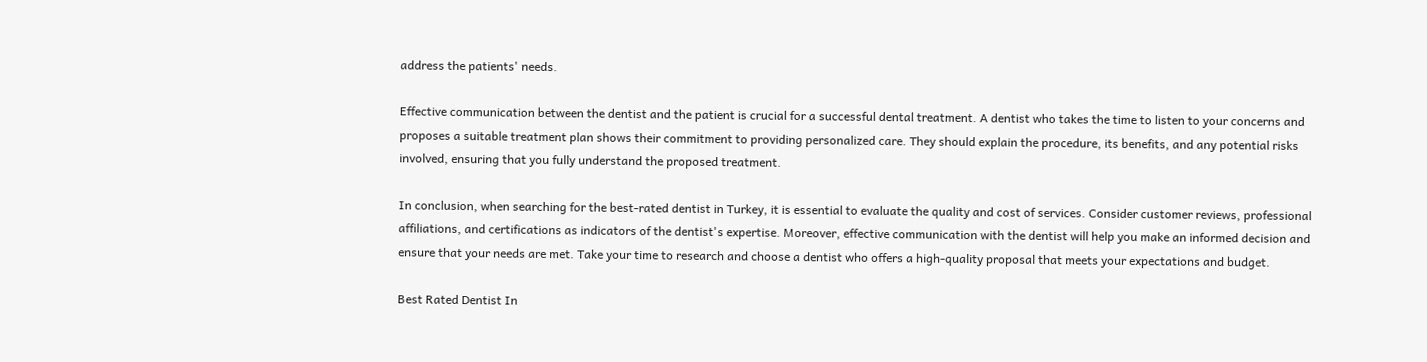address the patients' needs.

Effective communication between the dentist and the patient is crucial for a successful dental treatment. A dentist who takes the time to listen to your concerns and proposes a suitable treatment plan shows their commitment to providing personalized care. They should explain the procedure, its benefits, and any potential risks involved, ensuring that you fully understand the proposed treatment.

In conclusion, when searching for the best-rated dentist in Turkey, it is essential to evaluate the quality and cost of services. Consider customer reviews, professional affiliations, and certifications as indicators of the dentist's expertise. Moreover, effective communication with the dentist will help you make an informed decision and ensure that your needs are met. Take your time to research and choose a dentist who offers a high-quality proposal that meets your expectations and budget.

Best Rated Dentist In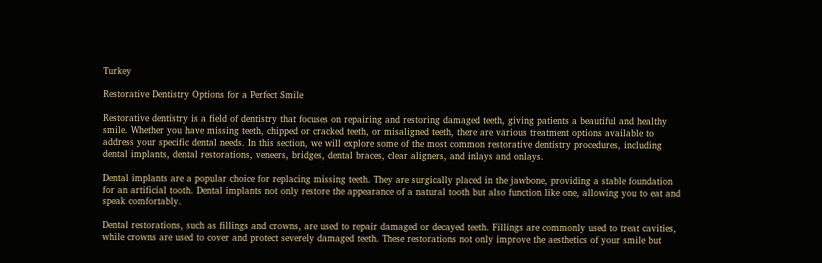Turkey

Restorative Dentistry Options for a Perfect Smile

Restorative dentistry is a field of dentistry that focuses on repairing and restoring damaged teeth, giving patients a beautiful and healthy smile. Whether you have missing teeth, chipped or cracked teeth, or misaligned teeth, there are various treatment options available to address your specific dental needs. In this section, we will explore some of the most common restorative dentistry procedures, including dental implants, dental restorations, veneers, bridges, dental braces, clear aligners, and inlays and onlays.

Dental implants are a popular choice for replacing missing teeth. They are surgically placed in the jawbone, providing a stable foundation for an artificial tooth. Dental implants not only restore the appearance of a natural tooth but also function like one, allowing you to eat and speak comfortably.

Dental restorations, such as fillings and crowns, are used to repair damaged or decayed teeth. Fillings are commonly used to treat cavities, while crowns are used to cover and protect severely damaged teeth. These restorations not only improve the aesthetics of your smile but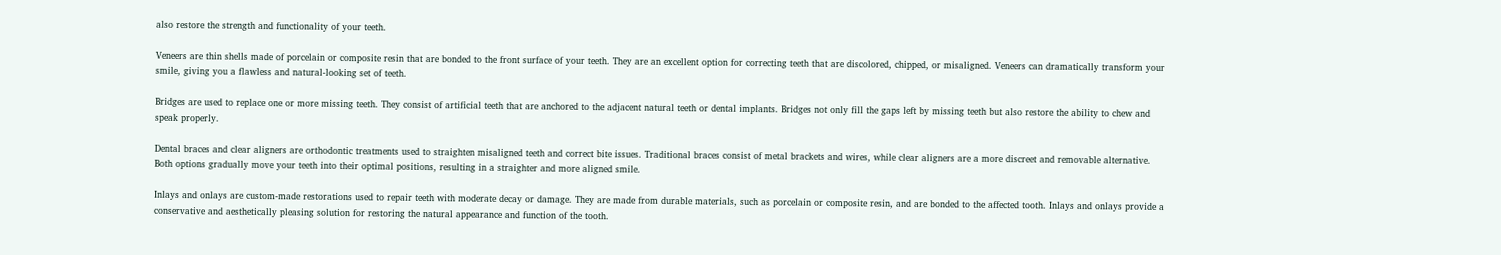also restore the strength and functionality of your teeth.

Veneers are thin shells made of porcelain or composite resin that are bonded to the front surface of your teeth. They are an excellent option for correcting teeth that are discolored, chipped, or misaligned. Veneers can dramatically transform your smile, giving you a flawless and natural-looking set of teeth.

Bridges are used to replace one or more missing teeth. They consist of artificial teeth that are anchored to the adjacent natural teeth or dental implants. Bridges not only fill the gaps left by missing teeth but also restore the ability to chew and speak properly.

Dental braces and clear aligners are orthodontic treatments used to straighten misaligned teeth and correct bite issues. Traditional braces consist of metal brackets and wires, while clear aligners are a more discreet and removable alternative. Both options gradually move your teeth into their optimal positions, resulting in a straighter and more aligned smile.

Inlays and onlays are custom-made restorations used to repair teeth with moderate decay or damage. They are made from durable materials, such as porcelain or composite resin, and are bonded to the affected tooth. Inlays and onlays provide a conservative and aesthetically pleasing solution for restoring the natural appearance and function of the tooth.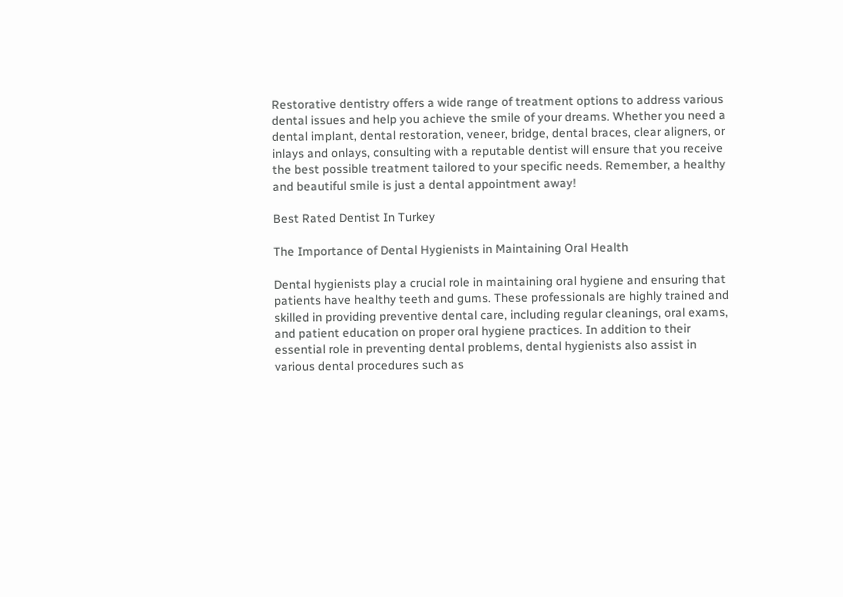Restorative dentistry offers a wide range of treatment options to address various dental issues and help you achieve the smile of your dreams. Whether you need a dental implant, dental restoration, veneer, bridge, dental braces, clear aligners, or inlays and onlays, consulting with a reputable dentist will ensure that you receive the best possible treatment tailored to your specific needs. Remember, a healthy and beautiful smile is just a dental appointment away!

Best Rated Dentist In Turkey

The Importance of Dental Hygienists in Maintaining Oral Health

Dental hygienists play a crucial role in maintaining oral hygiene and ensuring that patients have healthy teeth and gums. These professionals are highly trained and skilled in providing preventive dental care, including regular cleanings, oral exams, and patient education on proper oral hygiene practices. In addition to their essential role in preventing dental problems, dental hygienists also assist in various dental procedures such as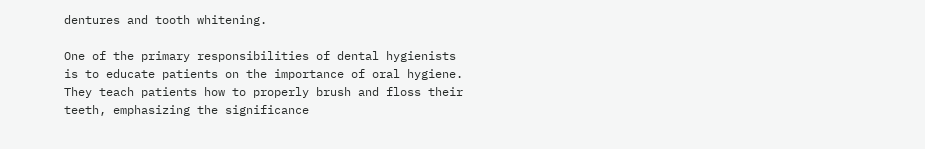dentures and tooth whitening.

One of the primary responsibilities of dental hygienists is to educate patients on the importance of oral hygiene. They teach patients how to properly brush and floss their teeth, emphasizing the significance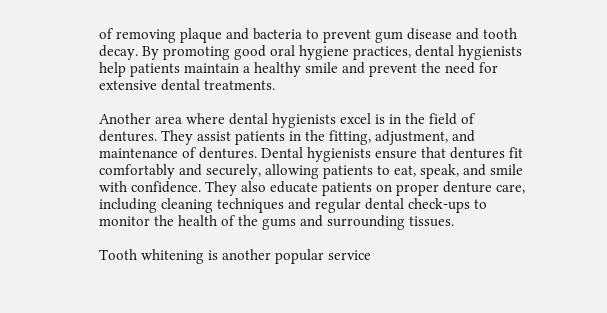of removing plaque and bacteria to prevent gum disease and tooth decay. By promoting good oral hygiene practices, dental hygienists help patients maintain a healthy smile and prevent the need for extensive dental treatments.

Another area where dental hygienists excel is in the field of dentures. They assist patients in the fitting, adjustment, and maintenance of dentures. Dental hygienists ensure that dentures fit comfortably and securely, allowing patients to eat, speak, and smile with confidence. They also educate patients on proper denture care, including cleaning techniques and regular dental check-ups to monitor the health of the gums and surrounding tissues.

Tooth whitening is another popular service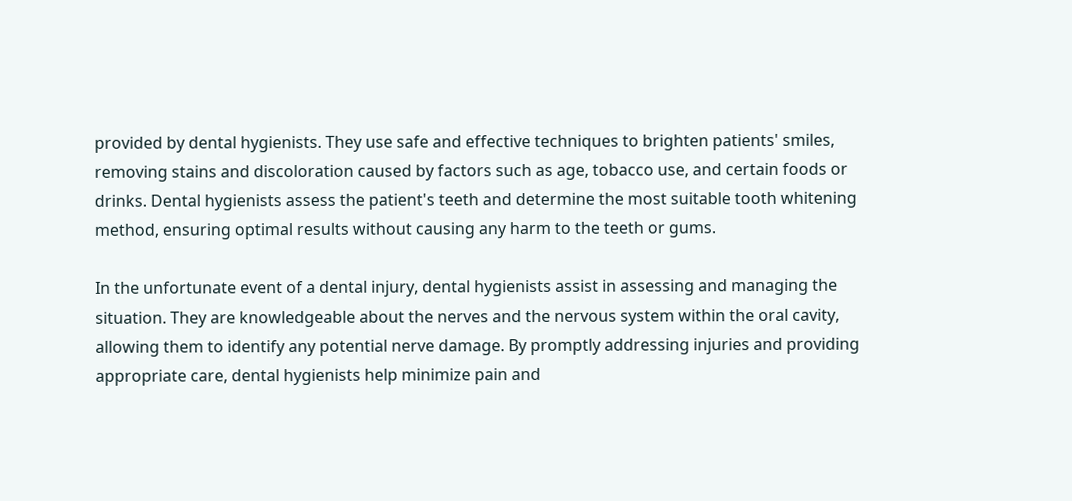provided by dental hygienists. They use safe and effective techniques to brighten patients' smiles, removing stains and discoloration caused by factors such as age, tobacco use, and certain foods or drinks. Dental hygienists assess the patient's teeth and determine the most suitable tooth whitening method, ensuring optimal results without causing any harm to the teeth or gums.

In the unfortunate event of a dental injury, dental hygienists assist in assessing and managing the situation. They are knowledgeable about the nerves and the nervous system within the oral cavity, allowing them to identify any potential nerve damage. By promptly addressing injuries and providing appropriate care, dental hygienists help minimize pain and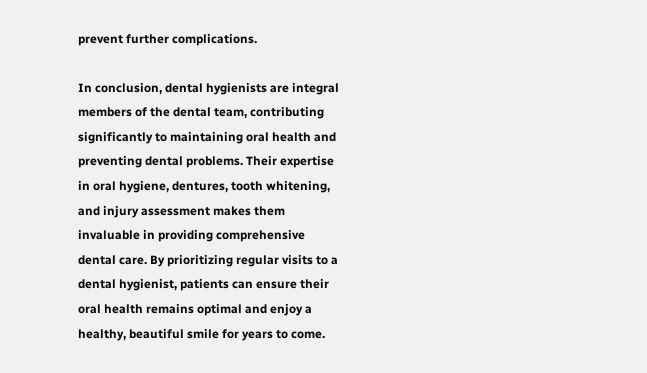prevent further complications.

In conclusion, dental hygienists are integral members of the dental team, contributing significantly to maintaining oral health and preventing dental problems. Their expertise in oral hygiene, dentures, tooth whitening, and injury assessment makes them invaluable in providing comprehensive dental care. By prioritizing regular visits to a dental hygienist, patients can ensure their oral health remains optimal and enjoy a healthy, beautiful smile for years to come.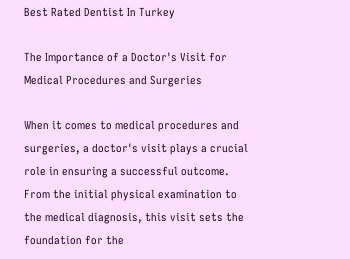Best Rated Dentist In Turkey

The Importance of a Doctor's Visit for Medical Procedures and Surgeries

When it comes to medical procedures and surgeries, a doctor's visit plays a crucial role in ensuring a successful outcome. From the initial physical examination to the medical diagnosis, this visit sets the foundation for the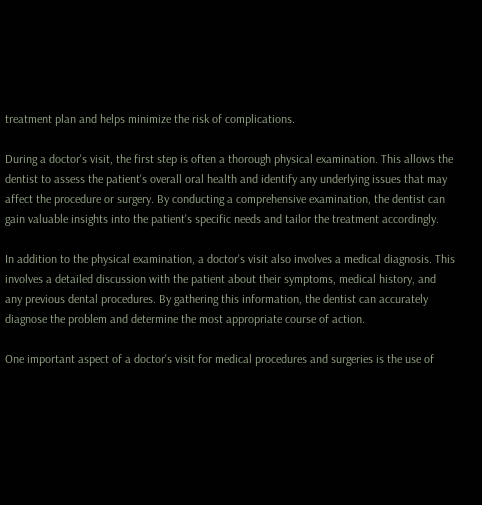treatment plan and helps minimize the risk of complications.

During a doctor's visit, the first step is often a thorough physical examination. This allows the dentist to assess the patient's overall oral health and identify any underlying issues that may affect the procedure or surgery. By conducting a comprehensive examination, the dentist can gain valuable insights into the patient's specific needs and tailor the treatment accordingly.

In addition to the physical examination, a doctor's visit also involves a medical diagnosis. This involves a detailed discussion with the patient about their symptoms, medical history, and any previous dental procedures. By gathering this information, the dentist can accurately diagnose the problem and determine the most appropriate course of action.

One important aspect of a doctor's visit for medical procedures and surgeries is the use of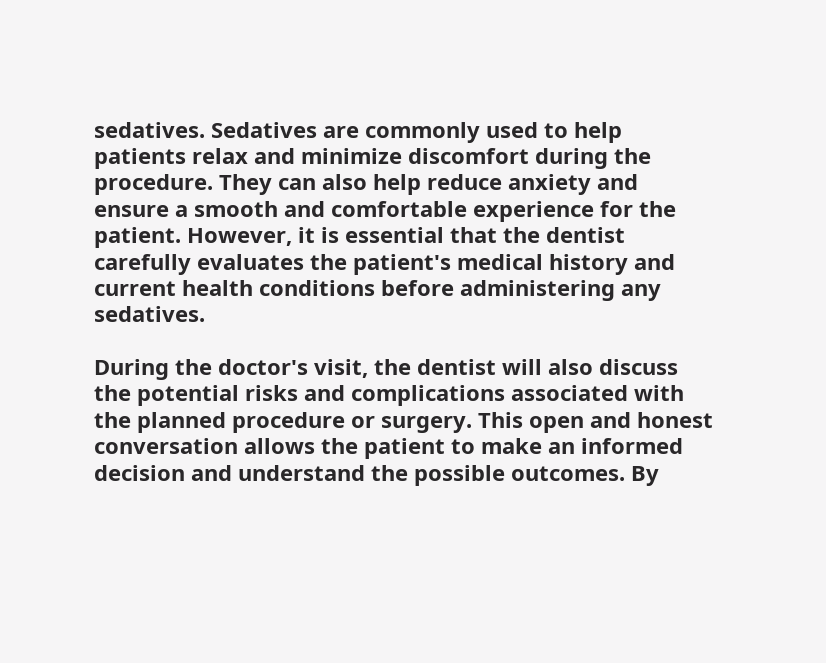sedatives. Sedatives are commonly used to help patients relax and minimize discomfort during the procedure. They can also help reduce anxiety and ensure a smooth and comfortable experience for the patient. However, it is essential that the dentist carefully evaluates the patient's medical history and current health conditions before administering any sedatives.

During the doctor's visit, the dentist will also discuss the potential risks and complications associated with the planned procedure or surgery. This open and honest conversation allows the patient to make an informed decision and understand the possible outcomes. By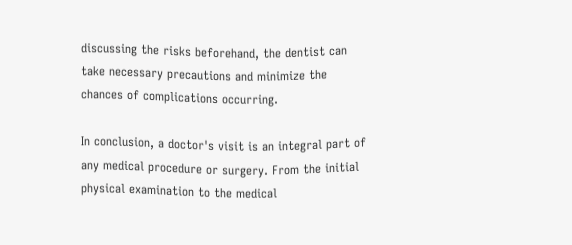discussing the risks beforehand, the dentist can take necessary precautions and minimize the chances of complications occurring.

In conclusion, a doctor's visit is an integral part of any medical procedure or surgery. From the initial physical examination to the medical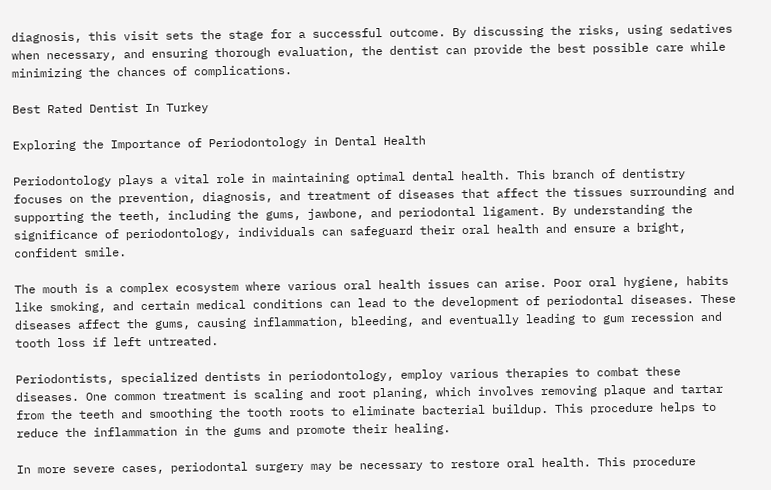diagnosis, this visit sets the stage for a successful outcome. By discussing the risks, using sedatives when necessary, and ensuring thorough evaluation, the dentist can provide the best possible care while minimizing the chances of complications.

Best Rated Dentist In Turkey

Exploring the Importance of Periodontology in Dental Health

Periodontology plays a vital role in maintaining optimal dental health. This branch of dentistry focuses on the prevention, diagnosis, and treatment of diseases that affect the tissues surrounding and supporting the teeth, including the gums, jawbone, and periodontal ligament. By understanding the significance of periodontology, individuals can safeguard their oral health and ensure a bright, confident smile.

The mouth is a complex ecosystem where various oral health issues can arise. Poor oral hygiene, habits like smoking, and certain medical conditions can lead to the development of periodontal diseases. These diseases affect the gums, causing inflammation, bleeding, and eventually leading to gum recession and tooth loss if left untreated.

Periodontists, specialized dentists in periodontology, employ various therapies to combat these diseases. One common treatment is scaling and root planing, which involves removing plaque and tartar from the teeth and smoothing the tooth roots to eliminate bacterial buildup. This procedure helps to reduce the inflammation in the gums and promote their healing.

In more severe cases, periodontal surgery may be necessary to restore oral health. This procedure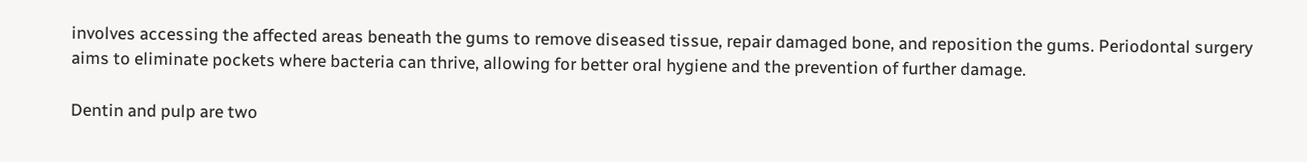involves accessing the affected areas beneath the gums to remove diseased tissue, repair damaged bone, and reposition the gums. Periodontal surgery aims to eliminate pockets where bacteria can thrive, allowing for better oral hygiene and the prevention of further damage.

Dentin and pulp are two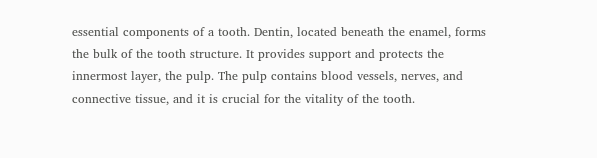essential components of a tooth. Dentin, located beneath the enamel, forms the bulk of the tooth structure. It provides support and protects the innermost layer, the pulp. The pulp contains blood vessels, nerves, and connective tissue, and it is crucial for the vitality of the tooth.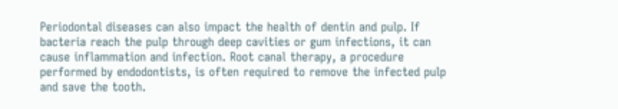Periodontal diseases can also impact the health of dentin and pulp. If bacteria reach the pulp through deep cavities or gum infections, it can cause inflammation and infection. Root canal therapy, a procedure performed by endodontists, is often required to remove the infected pulp and save the tooth.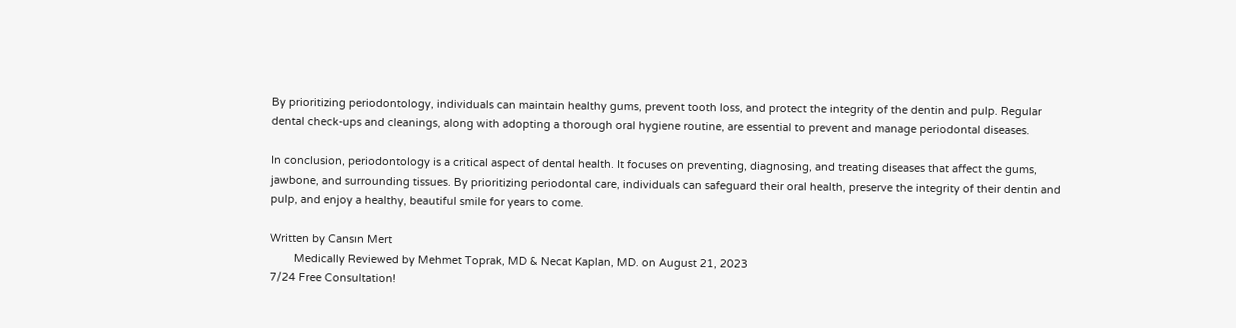By prioritizing periodontology, individuals can maintain healthy gums, prevent tooth loss, and protect the integrity of the dentin and pulp. Regular dental check-ups and cleanings, along with adopting a thorough oral hygiene routine, are essential to prevent and manage periodontal diseases.

In conclusion, periodontology is a critical aspect of dental health. It focuses on preventing, diagnosing, and treating diseases that affect the gums, jawbone, and surrounding tissues. By prioritizing periodontal care, individuals can safeguard their oral health, preserve the integrity of their dentin and pulp, and enjoy a healthy, beautiful smile for years to come.

Written by Cansın Mert
        Medically Reviewed by Mehmet Toprak, MD & Necat Kaplan, MD. on August 21, 2023
7/24 Free Consultation!